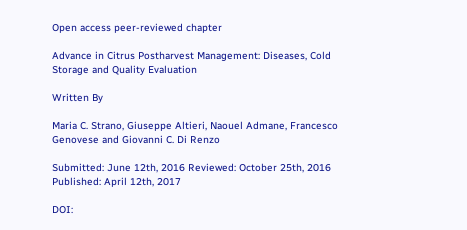Open access peer-reviewed chapter

Advance in Citrus Postharvest Management: Diseases, Cold Storage and Quality Evaluation

Written By

Maria C. Strano, Giuseppe Altieri, Naouel Admane, Francesco Genovese and Giovanni C. Di Renzo

Submitted: June 12th, 2016 Reviewed: October 25th, 2016 Published: April 12th, 2017

DOI: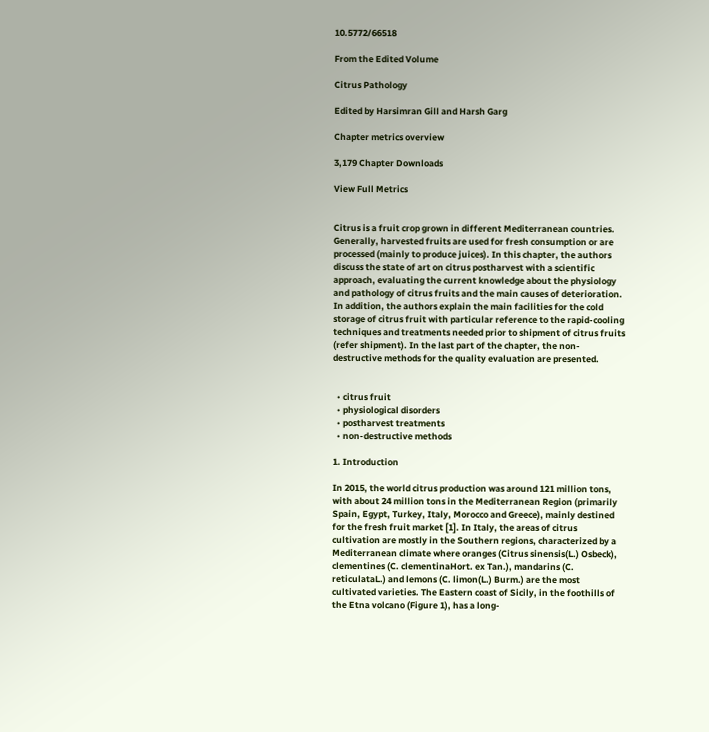10.5772/66518

From the Edited Volume

Citrus Pathology

Edited by Harsimran Gill and Harsh Garg

Chapter metrics overview

3,179 Chapter Downloads

View Full Metrics


Citrus is a fruit crop grown in different Mediterranean countries. Generally, harvested fruits are used for fresh consumption or are processed (mainly to produce juices). In this chapter, the authors discuss the state of art on citrus postharvest with a scientific approach, evaluating the current knowledge about the physiology and pathology of citrus fruits and the main causes of deterioration. In addition, the authors explain the main facilities for the cold storage of citrus fruit with particular reference to the rapid-cooling techniques and treatments needed prior to shipment of citrus fruits (refer shipment). In the last part of the chapter, the non-destructive methods for the quality evaluation are presented.


  • citrus fruit
  • physiological disorders
  • postharvest treatments
  • non-destructive methods

1. Introduction

In 2015, the world citrus production was around 121 million tons, with about 24 million tons in the Mediterranean Region (primarily Spain, Egypt, Turkey, Italy, Morocco and Greece), mainly destined for the fresh fruit market [1]. In Italy, the areas of citrus cultivation are mostly in the Southern regions, characterized by a Mediterranean climate where oranges (Citrus sinensis(L.) Osbeck), clementines (C. clementinaHort. ex Tan.), mandarins (C. reticulataL.) and lemons (C. limon(L.) Burm.) are the most cultivated varieties. The Eastern coast of Sicily, in the foothills of the Etna volcano (Figure 1), has a long-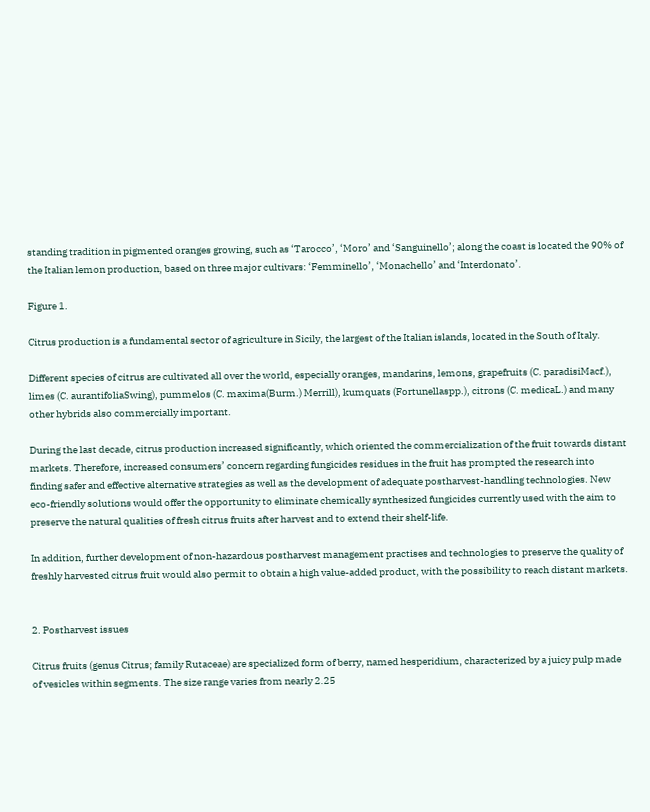standing tradition in pigmented oranges growing, such as ‘Tarocco’, ‘Moro’ and ‘Sanguinello’; along the coast is located the 90% of the Italian lemon production, based on three major cultivars: ‘Femminello’, ‘Monachello’ and ‘Interdonato’.

Figure 1.

Citrus production is a fundamental sector of agriculture in Sicily, the largest of the Italian islands, located in the South of Italy.

Different species of citrus are cultivated all over the world, especially oranges, mandarins, lemons, grapefruits (C. paradisiMacf.), limes (C. aurantifoliaSwing), pummelos (C. maxima(Burm.) Merrill), kumquats (Fortunellaspp.), citrons (C. medicaL.) and many other hybrids also commercially important.

During the last decade, citrus production increased significantly, which oriented the commercialization of the fruit towards distant markets. Therefore, increased consumers’ concern regarding fungicides residues in the fruit has prompted the research into finding safer and effective alternative strategies as well as the development of adequate postharvest-handling technologies. New eco-friendly solutions would offer the opportunity to eliminate chemically synthesized fungicides currently used with the aim to preserve the natural qualities of fresh citrus fruits after harvest and to extend their shelf-life.

In addition, further development of non-hazardous postharvest management practises and technologies to preserve the quality of freshly harvested citrus fruit would also permit to obtain a high value-added product, with the possibility to reach distant markets.


2. Postharvest issues

Citrus fruits (genus Citrus; family Rutaceae) are specialized form of berry, named hesperidium, characterized by a juicy pulp made of vesicles within segments. The size range varies from nearly 2.25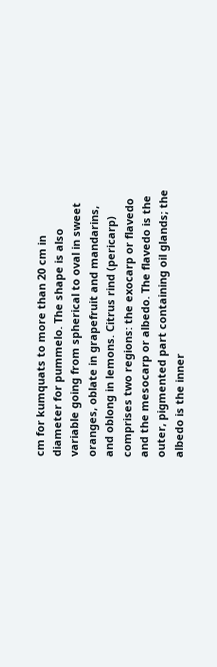cm for kumquats to more than 20 cm in diameter for pummelo. The shape is also variable going from spherical to oval in sweet oranges, oblate in grapefruit and mandarins, and oblong in lemons. Citrus rind (pericarp) comprises two regions: the exocarp or flavedo and the mesocarp or albedo. The flavedo is the outer, pigmented part containing oil glands; the albedo is the inner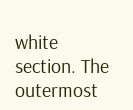white section. The outermost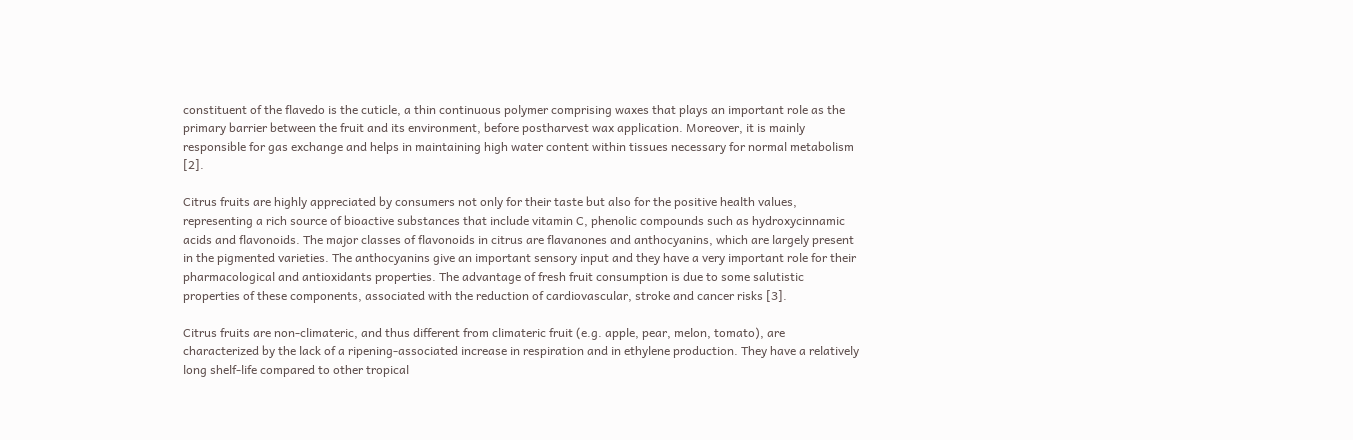constituent of the flavedo is the cuticle, a thin continuous polymer comprising waxes that plays an important role as the primary barrier between the fruit and its environment, before postharvest wax application. Moreover, it is mainly responsible for gas exchange and helps in maintaining high water content within tissues necessary for normal metabolism [2].

Citrus fruits are highly appreciated by consumers not only for their taste but also for the positive health values, representing a rich source of bioactive substances that include vitamin C, phenolic compounds such as hydroxycinnamic acids and flavonoids. The major classes of flavonoids in citrus are flavanones and anthocyanins, which are largely present in the pigmented varieties. The anthocyanins give an important sensory input and they have a very important role for their pharmacological and antioxidants properties. The advantage of fresh fruit consumption is due to some salutistic properties of these components, associated with the reduction of cardiovascular, stroke and cancer risks [3].

Citrus fruits are non-climateric, and thus different from climateric fruit (e.g. apple, pear, melon, tomato), are characterized by the lack of a ripening-associated increase in respiration and in ethylene production. They have a relatively long shelf-life compared to other tropical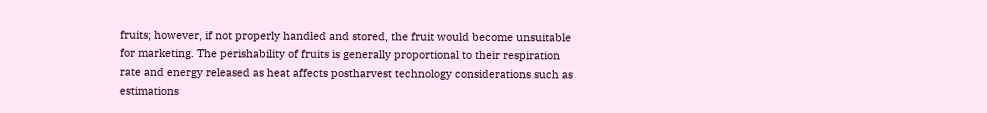fruits; however, if not properly handled and stored, the fruit would become unsuitable for marketing. The perishability of fruits is generally proportional to their respiration rate and energy released as heat affects postharvest technology considerations such as estimations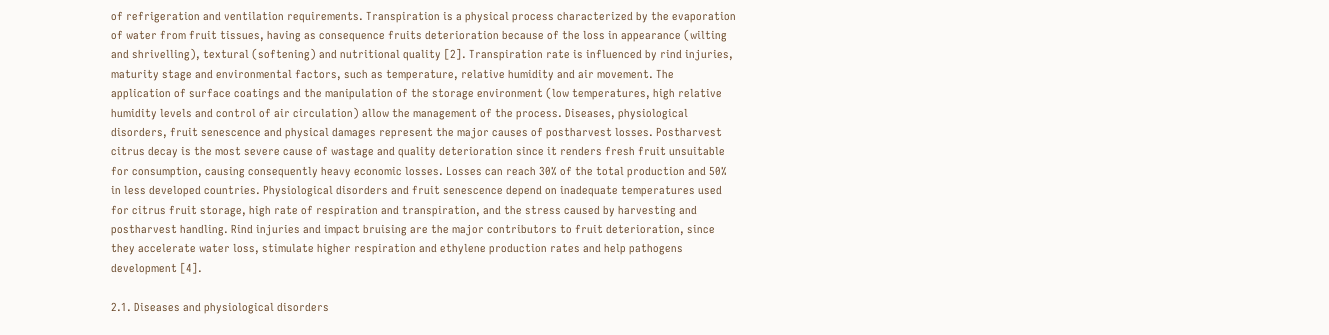of refrigeration and ventilation requirements. Transpiration is a physical process characterized by the evaporation of water from fruit tissues, having as consequence fruits deterioration because of the loss in appearance (wilting and shrivelling), textural (softening) and nutritional quality [2]. Transpiration rate is influenced by rind injuries, maturity stage and environmental factors, such as temperature, relative humidity and air movement. The application of surface coatings and the manipulation of the storage environment (low temperatures, high relative humidity levels and control of air circulation) allow the management of the process. Diseases, physiological disorders, fruit senescence and physical damages represent the major causes of postharvest losses. Postharvest citrus decay is the most severe cause of wastage and quality deterioration since it renders fresh fruit unsuitable for consumption, causing consequently heavy economic losses. Losses can reach 30% of the total production and 50% in less developed countries. Physiological disorders and fruit senescence depend on inadequate temperatures used for citrus fruit storage, high rate of respiration and transpiration, and the stress caused by harvesting and postharvest handling. Rind injuries and impact bruising are the major contributors to fruit deterioration, since they accelerate water loss, stimulate higher respiration and ethylene production rates and help pathogens development [4].

2.1. Diseases and physiological disorders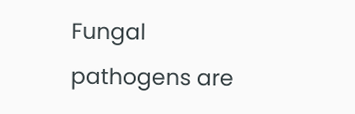Fungal pathogens are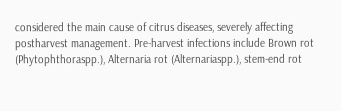considered the main cause of citrus diseases, severely affecting postharvest management. Pre-harvest infections include Brown rot (Phytophthoraspp.), Alternaria rot (Alternariaspp.), stem-end rot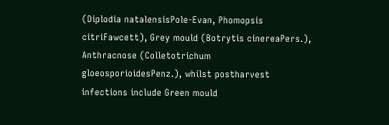(Diplodia natalensisPole-Evan, Phomopsis citriFawcett), Grey mould (Botrytis cinereaPers.), Anthracnose (Colletotrichum gloeosporioidesPenz.), whilst postharvest infections include Green mould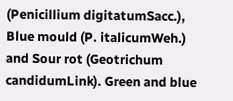(Penicillium digitatumSacc.), Blue mould (P. italicumWeh.) and Sour rot (Geotrichum candidumLink). Green and blue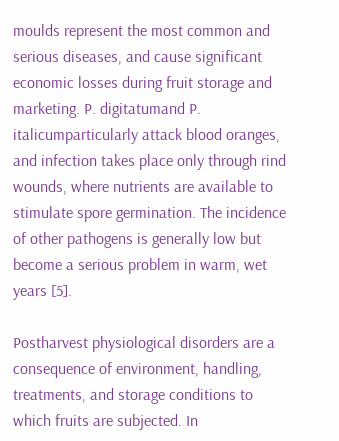moulds represent the most common and serious diseases, and cause significant economic losses during fruit storage and marketing. P. digitatumand P. italicumparticularly attack blood oranges, and infection takes place only through rind wounds, where nutrients are available to stimulate spore germination. The incidence of other pathogens is generally low but become a serious problem in warm, wet years [5].

Postharvest physiological disorders are a consequence of environment, handling, treatments, and storage conditions to which fruits are subjected. In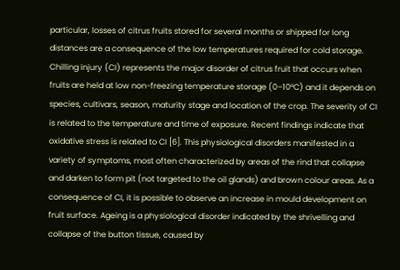particular, losses of citrus fruits stored for several months or shipped for long distances are a consequence of the low temperatures required for cold storage. Chilling injury (CI) represents the major disorder of citrus fruit that occurs when fruits are held at low non-freezing temperature storage (0–10°C) and it depends on species, cultivars, season, maturity stage and location of the crop. The severity of CI is related to the temperature and time of exposure. Recent findings indicate that oxidative stress is related to CI [6]. This physiological disorders manifested in a variety of symptoms, most often characterized by areas of the rind that collapse and darken to form pit (not targeted to the oil glands) and brown colour areas. As a consequence of CI, it is possible to observe an increase in mould development on fruit surface. Ageing is a physiological disorder indicated by the shrivelling and collapse of the button tissue, caused by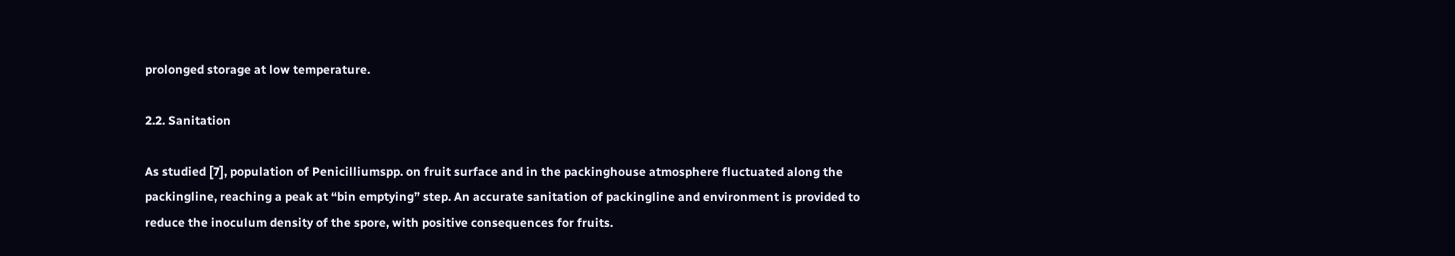prolonged storage at low temperature.

2.2. Sanitation

As studied [7], population of Penicilliumspp. on fruit surface and in the packinghouse atmosphere fluctuated along the packingline, reaching a peak at “bin emptying” step. An accurate sanitation of packingline and environment is provided to reduce the inoculum density of the spore, with positive consequences for fruits.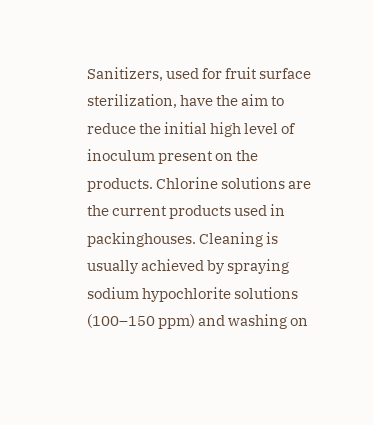Sanitizers, used for fruit surface sterilization, have the aim to reduce the initial high level of inoculum present on the products. Chlorine solutions are the current products used in packinghouses. Cleaning is usually achieved by spraying sodium hypochlorite solutions (100–150 ppm) and washing on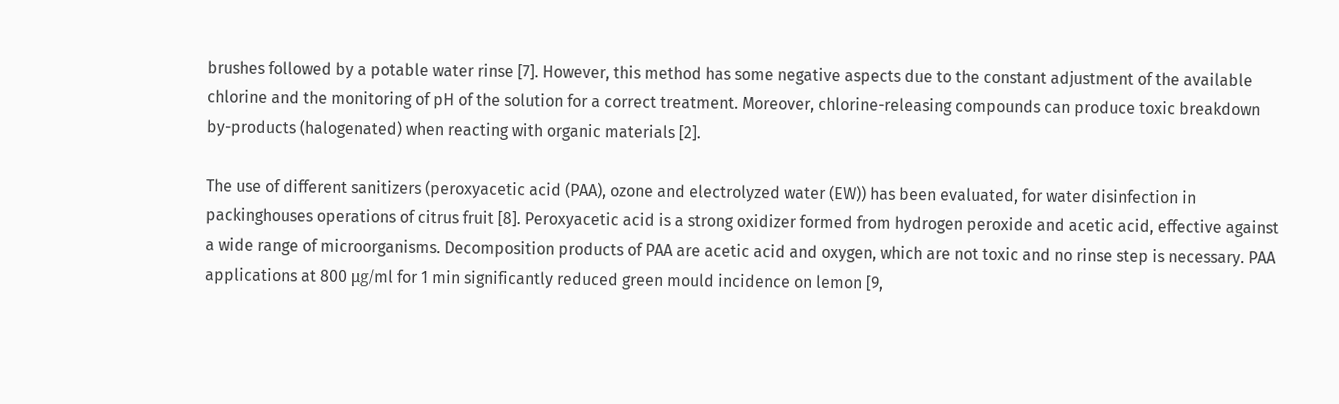brushes followed by a potable water rinse [7]. However, this method has some negative aspects due to the constant adjustment of the available chlorine and the monitoring of pH of the solution for a correct treatment. Moreover, chlorine-releasing compounds can produce toxic breakdown by-products (halogenated) when reacting with organic materials [2].

The use of different sanitizers (peroxyacetic acid (PAA), ozone and electrolyzed water (EW)) has been evaluated, for water disinfection in packinghouses operations of citrus fruit [8]. Peroxyacetic acid is a strong oxidizer formed from hydrogen peroxide and acetic acid, effective against a wide range of microorganisms. Decomposition products of PAA are acetic acid and oxygen, which are not toxic and no rinse step is necessary. PAA applications at 800 μg/ml for 1 min significantly reduced green mould incidence on lemon [9,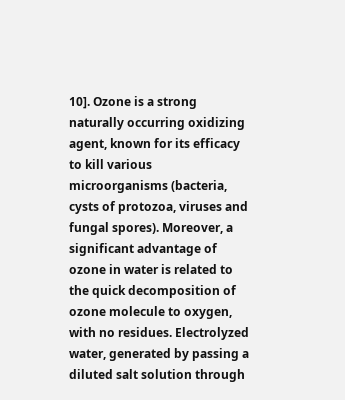10]. Ozone is a strong naturally occurring oxidizing agent, known for its efficacy to kill various microorganisms (bacteria, cysts of protozoa, viruses and fungal spores). Moreover, a significant advantage of ozone in water is related to the quick decomposition of ozone molecule to oxygen, with no residues. Electrolyzed water, generated by passing a diluted salt solution through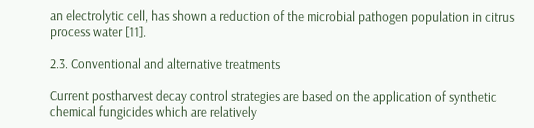an electrolytic cell, has shown a reduction of the microbial pathogen population in citrus process water [11].

2.3. Conventional and alternative treatments

Current postharvest decay control strategies are based on the application of synthetic chemical fungicides which are relatively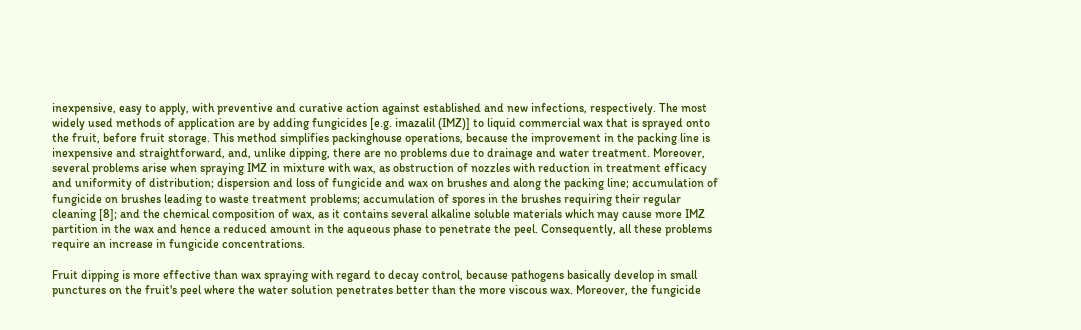inexpensive, easy to apply, with preventive and curative action against established and new infections, respectively. The most widely used methods of application are by adding fungicides [e.g. imazalil (IMZ)] to liquid commercial wax that is sprayed onto the fruit, before fruit storage. This method simplifies packinghouse operations, because the improvement in the packing line is inexpensive and straightforward, and, unlike dipping, there are no problems due to drainage and water treatment. Moreover, several problems arise when spraying IMZ in mixture with wax, as obstruction of nozzles with reduction in treatment efficacy and uniformity of distribution; dispersion and loss of fungicide and wax on brushes and along the packing line; accumulation of fungicide on brushes leading to waste treatment problems; accumulation of spores in the brushes requiring their regular cleaning [8]; and the chemical composition of wax, as it contains several alkaline soluble materials which may cause more IMZ partition in the wax and hence a reduced amount in the aqueous phase to penetrate the peel. Consequently, all these problems require an increase in fungicide concentrations.

Fruit dipping is more effective than wax spraying with regard to decay control, because pathogens basically develop in small punctures on the fruit's peel where the water solution penetrates better than the more viscous wax. Moreover, the fungicide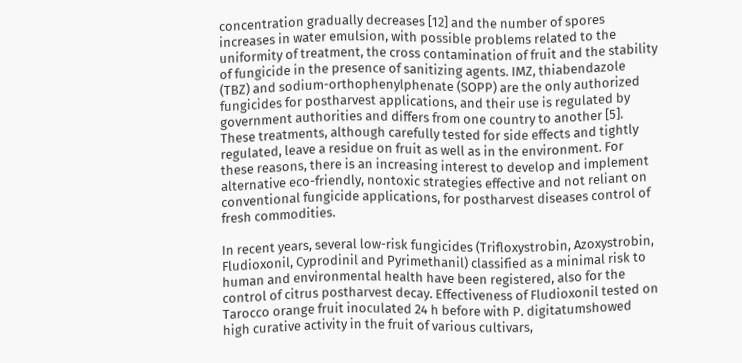concentration gradually decreases [12] and the number of spores increases in water emulsion, with possible problems related to the uniformity of treatment, the cross contamination of fruit and the stability of fungicide in the presence of sanitizing agents. IMZ, thiabendazole (TBZ) and sodium-orthophenylphenate (SOPP) are the only authorized fungicides for postharvest applications, and their use is regulated by government authorities and differs from one country to another [5]. These treatments, although carefully tested for side effects and tightly regulated, leave a residue on fruit as well as in the environment. For these reasons, there is an increasing interest to develop and implement alternative eco-friendly, nontoxic strategies effective and not reliant on conventional fungicide applications, for postharvest diseases control of fresh commodities.

In recent years, several low-risk fungicides (Trifloxystrobin, Azoxystrobin, Fludioxonil, Cyprodinil and Pyrimethanil) classified as a minimal risk to human and environmental health have been registered, also for the control of citrus postharvest decay. Effectiveness of Fludioxonil tested on Tarocco orange fruit inoculated 24 h before with P. digitatumshowed high curative activity in the fruit of various cultivars,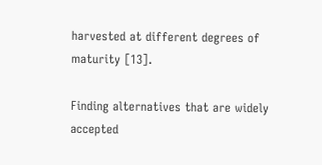harvested at different degrees of maturity [13].

Finding alternatives that are widely accepted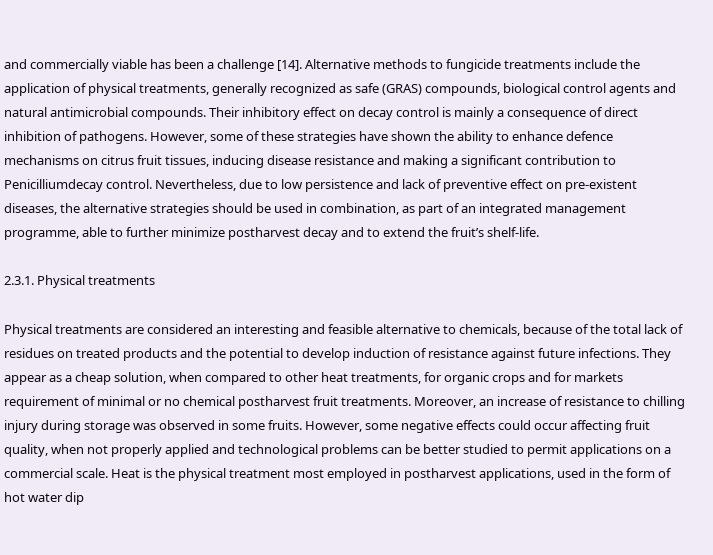and commercially viable has been a challenge [14]. Alternative methods to fungicide treatments include the application of physical treatments, generally recognized as safe (GRAS) compounds, biological control agents and natural antimicrobial compounds. Their inhibitory effect on decay control is mainly a consequence of direct inhibition of pathogens. However, some of these strategies have shown the ability to enhance defence mechanisms on citrus fruit tissues, inducing disease resistance and making a significant contribution to Penicilliumdecay control. Nevertheless, due to low persistence and lack of preventive effect on pre-existent diseases, the alternative strategies should be used in combination, as part of an integrated management programme, able to further minimize postharvest decay and to extend the fruit’s shelf-life.

2.3.1. Physical treatments

Physical treatments are considered an interesting and feasible alternative to chemicals, because of the total lack of residues on treated products and the potential to develop induction of resistance against future infections. They appear as a cheap solution, when compared to other heat treatments, for organic crops and for markets requirement of minimal or no chemical postharvest fruit treatments. Moreover, an increase of resistance to chilling injury during storage was observed in some fruits. However, some negative effects could occur affecting fruit quality, when not properly applied and technological problems can be better studied to permit applications on a commercial scale. Heat is the physical treatment most employed in postharvest applications, used in the form of hot water dip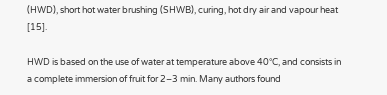(HWD), short hot water brushing (SHWB), curing, hot dry air and vapour heat [15].

HWD is based on the use of water at temperature above 40°C, and consists in a complete immersion of fruit for 2–3 min. Many authors found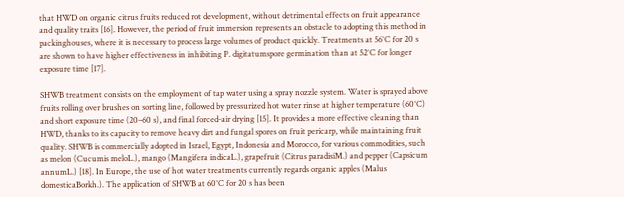that HWD on organic citrus fruits reduced rot development, without detrimental effects on fruit appearance and quality traits [16]. However, the period of fruit immersion represents an obstacle to adopting this method in packinghouses, where it is necessary to process large volumes of product quickly. Treatments at 56°C for 20 s are shown to have higher effectiveness in inhibiting P. digitatumspore germination than at 52°C for longer exposure time [17].

SHWB treatment consists on the employment of tap water using a spray nozzle system. Water is sprayed above fruits rolling over brushes on sorting line, followed by pressurized hot water rinse at higher temperature (60°C) and short exposure time (20–60 s), and final forced-air drying [15]. It provides a more effective cleaning than HWD, thanks to its capacity to remove heavy dirt and fungal spores on fruit pericarp, while maintaining fruit quality. SHWB is commercially adopted in Israel, Egypt, Indonesia and Morocco, for various commodities, such as melon (Cucumis meloL.), mango (Mangifera indicaL.), grapefruit (Citrus paradisiM.) and pepper (Capsicum annumL.) [18]. In Europe, the use of hot water treatments currently regards organic apples (Malus domesticaBorkh.). The application of SHWB at 60°C for 20 s has been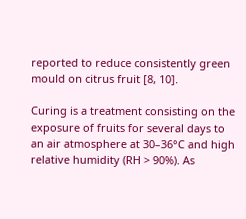reported to reduce consistently green mould on citrus fruit [8, 10].

Curing is a treatment consisting on the exposure of fruits for several days to an air atmosphere at 30–36°C and high relative humidity (RH > 90%). As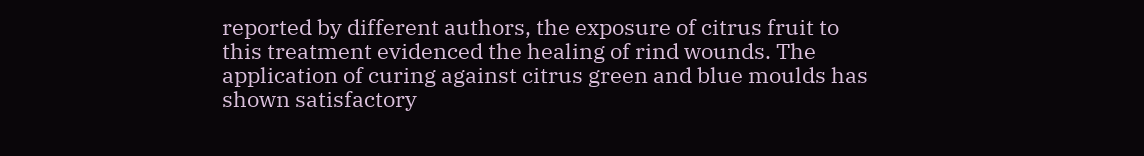reported by different authors, the exposure of citrus fruit to this treatment evidenced the healing of rind wounds. The application of curing against citrus green and blue moulds has shown satisfactory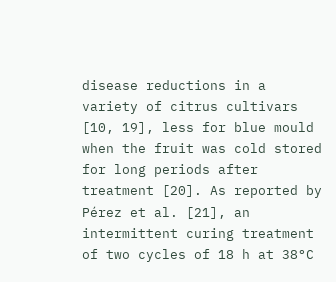disease reductions in a variety of citrus cultivars [10, 19], less for blue mould when the fruit was cold stored for long periods after treatment [20]. As reported by Pérez et al. [21], an intermittent curing treatment of two cycles of 18 h at 38°C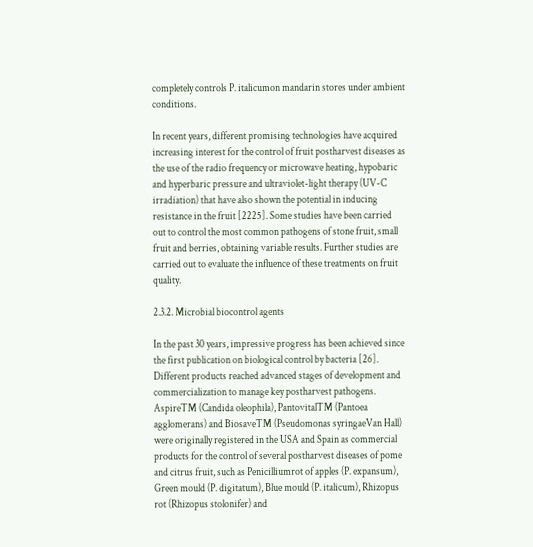completely controls P. italicumon mandarin stores under ambient conditions.

In recent years, different promising technologies have acquired increasing interest for the control of fruit postharvest diseases as the use of the radio frequency or microwave heating, hypobaric and hyperbaric pressure and ultraviolet-light therapy (UV-C irradiation) that have also shown the potential in inducing resistance in the fruit [2225]. Some studies have been carried out to control the most common pathogens of stone fruit, small fruit and berries, obtaining variable results. Further studies are carried out to evaluate the influence of these treatments on fruit quality.

2.3.2. Microbial biocontrol agents

In the past 30 years, impressive progress has been achieved since the first publication on biological control by bacteria [26]. Different products reached advanced stages of development and commercialization to manage key postharvest pathogens. AspireTM (Candida oleophila), PantovitalTM (Pantoea agglomerans) and BiosaveTM (Pseudomonas syringaeVan Hall) were originally registered in the USA and Spain as commercial products for the control of several postharvest diseases of pome and citrus fruit, such as Penicilliumrot of apples (P. expansum), Green mould (P. digitatum), Blue mould (P. italicum), Rhizopus rot (Rhizopus stolonifer) and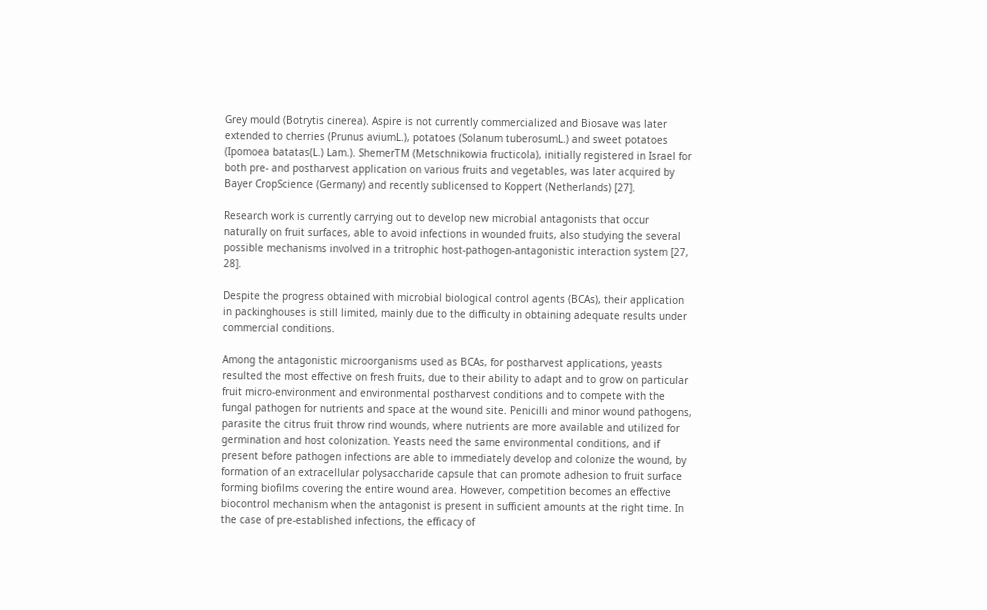Grey mould (Botrytis cinerea). Aspire is not currently commercialized and Biosave was later extended to cherries (Prunus aviumL.), potatoes (Solanum tuberosumL.) and sweet potatoes (Ipomoea batatas(L.) Lam.). ShemerTM (Metschnikowia fructicola), initially registered in Israel for both pre- and postharvest application on various fruits and vegetables, was later acquired by Bayer CropScience (Germany) and recently sublicensed to Koppert (Netherlands) [27].

Research work is currently carrying out to develop new microbial antagonists that occur naturally on fruit surfaces, able to avoid infections in wounded fruits, also studying the several possible mechanisms involved in a tritrophic host-pathogen-antagonistic interaction system [27, 28].

Despite the progress obtained with microbial biological control agents (BCAs), their application in packinghouses is still limited, mainly due to the difficulty in obtaining adequate results under commercial conditions.

Among the antagonistic microorganisms used as BCAs, for postharvest applications, yeasts resulted the most effective on fresh fruits, due to their ability to adapt and to grow on particular fruit micro-environment and environmental postharvest conditions and to compete with the fungal pathogen for nutrients and space at the wound site. Penicilli and minor wound pathogens, parasite the citrus fruit throw rind wounds, where nutrients are more available and utilized for germination and host colonization. Yeasts need the same environmental conditions, and if present before pathogen infections are able to immediately develop and colonize the wound, by formation of an extracellular polysaccharide capsule that can promote adhesion to fruit surface forming biofilms covering the entire wound area. However, competition becomes an effective biocontrol mechanism when the antagonist is present in sufficient amounts at the right time. In the case of pre-established infections, the efficacy of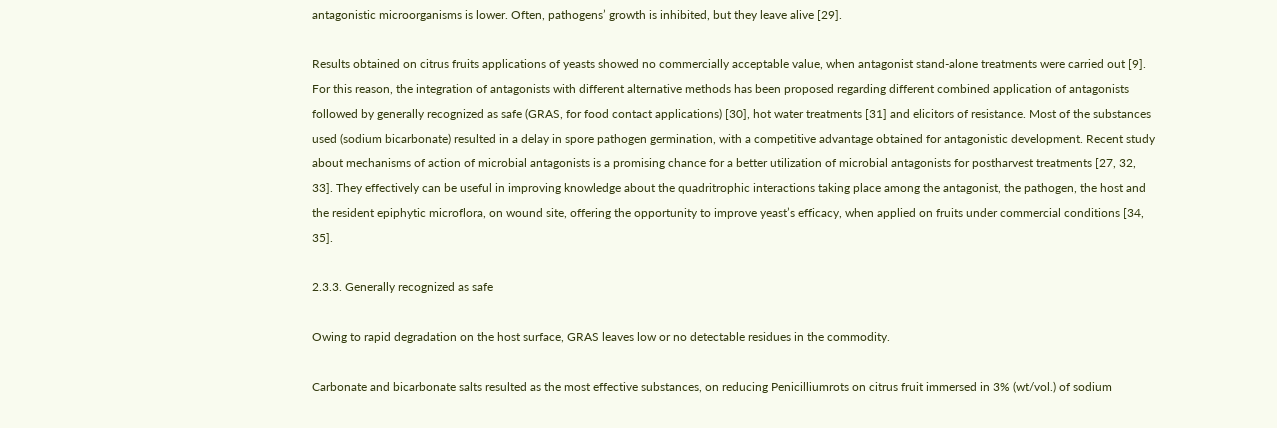antagonistic microorganisms is lower. Often, pathogens’ growth is inhibited, but they leave alive [29].

Results obtained on citrus fruits applications of yeasts showed no commercially acceptable value, when antagonist stand-alone treatments were carried out [9]. For this reason, the integration of antagonists with different alternative methods has been proposed regarding different combined application of antagonists followed by generally recognized as safe (GRAS, for food contact applications) [30], hot water treatments [31] and elicitors of resistance. Most of the substances used (sodium bicarbonate) resulted in a delay in spore pathogen germination, with a competitive advantage obtained for antagonistic development. Recent study about mechanisms of action of microbial antagonists is a promising chance for a better utilization of microbial antagonists for postharvest treatments [27, 32, 33]. They effectively can be useful in improving knowledge about the quadritrophic interactions taking place among the antagonist, the pathogen, the host and the resident epiphytic microflora, on wound site, offering the opportunity to improve yeast’s efficacy, when applied on fruits under commercial conditions [34, 35].

2.3.3. Generally recognized as safe

Owing to rapid degradation on the host surface, GRAS leaves low or no detectable residues in the commodity.

Carbonate and bicarbonate salts resulted as the most effective substances, on reducing Penicilliumrots on citrus fruit immersed in 3% (wt/vol.) of sodium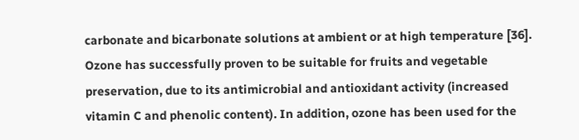carbonate and bicarbonate solutions at ambient or at high temperature [36]. Ozone has successfully proven to be suitable for fruits and vegetable preservation, due to its antimicrobial and antioxidant activity (increased vitamin C and phenolic content). In addition, ozone has been used for the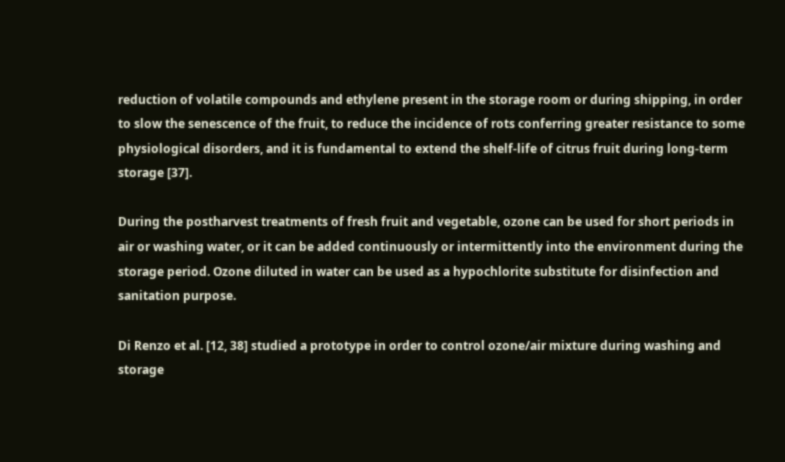reduction of volatile compounds and ethylene present in the storage room or during shipping, in order to slow the senescence of the fruit, to reduce the incidence of rots conferring greater resistance to some physiological disorders, and it is fundamental to extend the shelf-life of citrus fruit during long-term storage [37].

During the postharvest treatments of fresh fruit and vegetable, ozone can be used for short periods in air or washing water, or it can be added continuously or intermittently into the environment during the storage period. Ozone diluted in water can be used as a hypochlorite substitute for disinfection and sanitation purpose.

Di Renzo et al. [12, 38] studied a prototype in order to control ozone/air mixture during washing and storage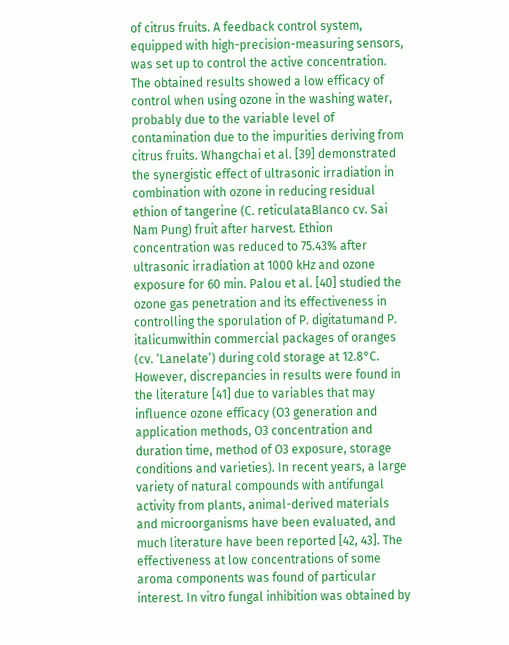of citrus fruits. A feedback control system, equipped with high-precision-measuring sensors, was set up to control the active concentration. The obtained results showed a low efficacy of control when using ozone in the washing water, probably due to the variable level of contamination due to the impurities deriving from citrus fruits. Whangchai et al. [39] demonstrated the synergistic effect of ultrasonic irradiation in combination with ozone in reducing residual ethion of tangerine (C. reticulataBlanco cv. Sai Nam Pung) fruit after harvest. Ethion concentration was reduced to 75.43% after ultrasonic irradiation at 1000 kHz and ozone exposure for 60 min. Palou et al. [40] studied the ozone gas penetration and its effectiveness in controlling the sporulation of P. digitatumand P. italicumwithin commercial packages of oranges (cv. ‘Lanelate’) during cold storage at 12.8°C. However, discrepancies in results were found in the literature [41] due to variables that may influence ozone efficacy (O3 generation and application methods, O3 concentration and duration time, method of O3 exposure, storage conditions and varieties). In recent years, a large variety of natural compounds with antifungal activity from plants, animal-derived materials and microorganisms have been evaluated, and much literature have been reported [42, 43]. The effectiveness at low concentrations of some aroma components was found of particular interest. In vitro fungal inhibition was obtained by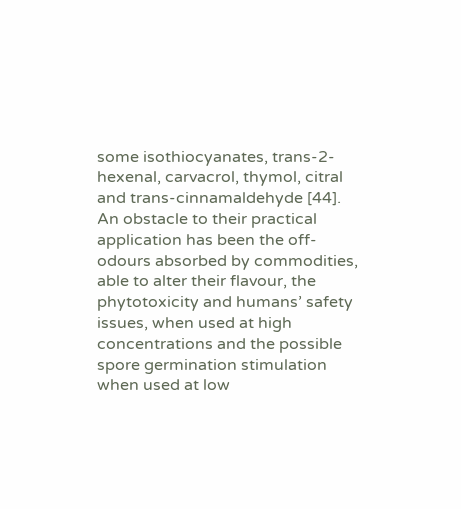some isothiocyanates, trans-2-hexenal, carvacrol, thymol, citral and trans-cinnamaldehyde [44]. An obstacle to their practical application has been the off-odours absorbed by commodities, able to alter their flavour, the phytotoxicity and humans’ safety issues, when used at high concentrations and the possible spore germination stimulation when used at low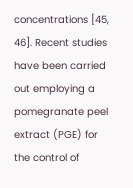concentrations [45, 46]. Recent studies have been carried out employing a pomegranate peel extract (PGE) for the control of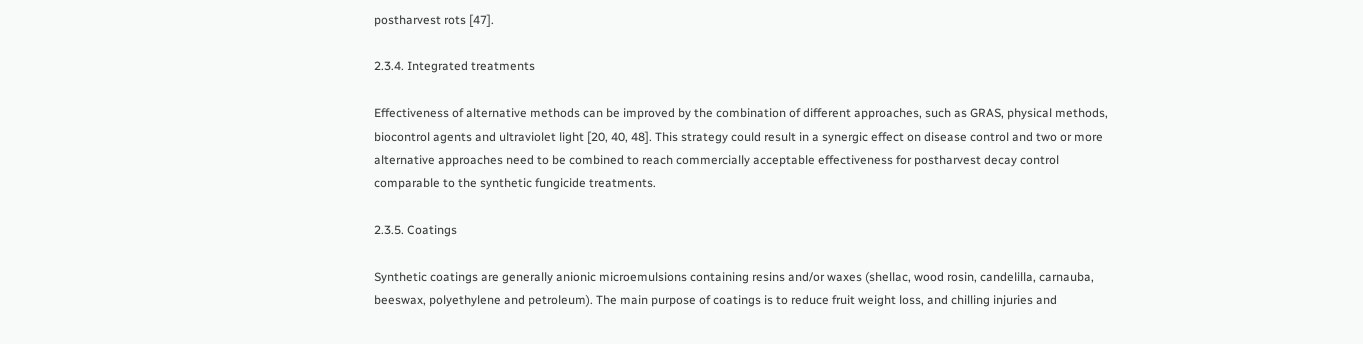postharvest rots [47].

2.3.4. Integrated treatments

Effectiveness of alternative methods can be improved by the combination of different approaches, such as GRAS, physical methods, biocontrol agents and ultraviolet light [20, 40, 48]. This strategy could result in a synergic effect on disease control and two or more alternative approaches need to be combined to reach commercially acceptable effectiveness for postharvest decay control comparable to the synthetic fungicide treatments.

2.3.5. Coatings

Synthetic coatings are generally anionic microemulsions containing resins and/or waxes (shellac, wood rosin, candelilla, carnauba, beeswax, polyethylene and petroleum). The main purpose of coatings is to reduce fruit weight loss, and chilling injuries and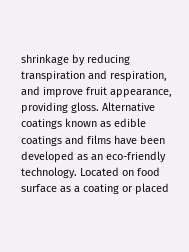shrinkage by reducing transpiration and respiration, and improve fruit appearance, providing gloss. Alternative coatings known as edible coatings and films have been developed as an eco-friendly technology. Located on food surface as a coating or placed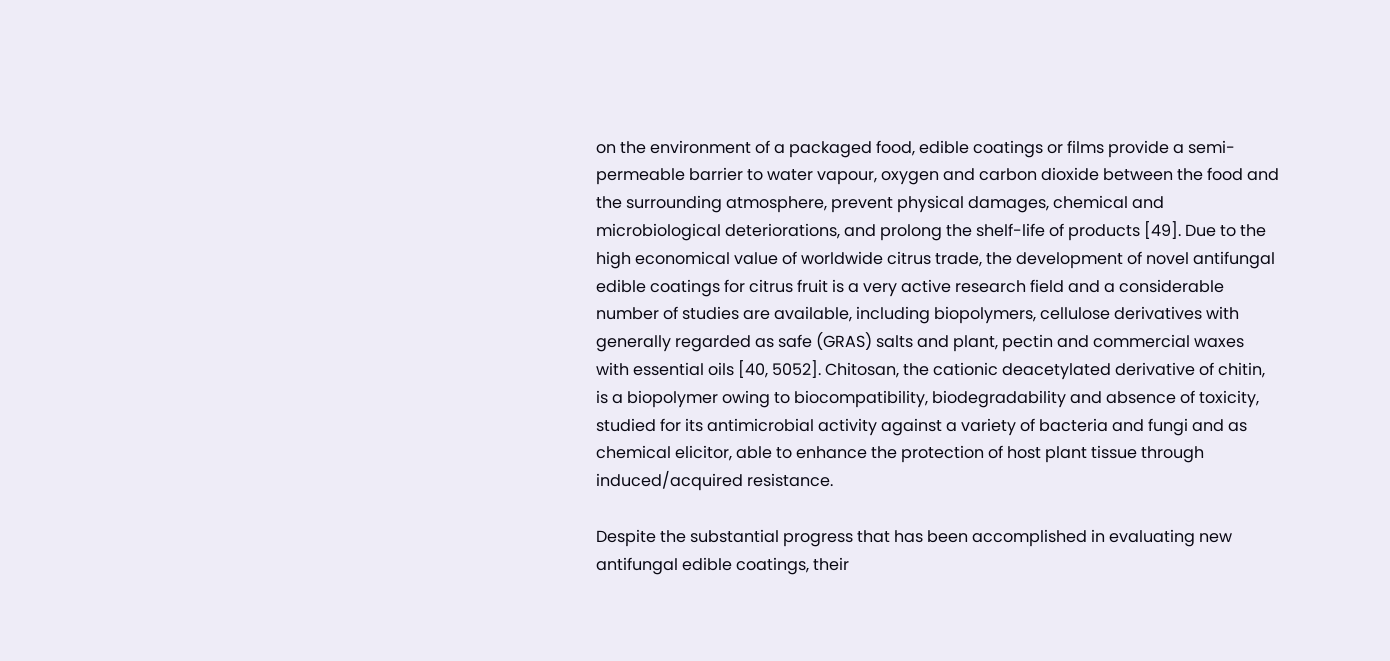on the environment of a packaged food, edible coatings or films provide a semi-permeable barrier to water vapour, oxygen and carbon dioxide between the food and the surrounding atmosphere, prevent physical damages, chemical and microbiological deteriorations, and prolong the shelf-life of products [49]. Due to the high economical value of worldwide citrus trade, the development of novel antifungal edible coatings for citrus fruit is a very active research field and a considerable number of studies are available, including biopolymers, cellulose derivatives with generally regarded as safe (GRAS) salts and plant, pectin and commercial waxes with essential oils [40, 5052]. Chitosan, the cationic deacetylated derivative of chitin, is a biopolymer owing to biocompatibility, biodegradability and absence of toxicity, studied for its antimicrobial activity against a variety of bacteria and fungi and as chemical elicitor, able to enhance the protection of host plant tissue through induced/acquired resistance.

Despite the substantial progress that has been accomplished in evaluating new antifungal edible coatings, their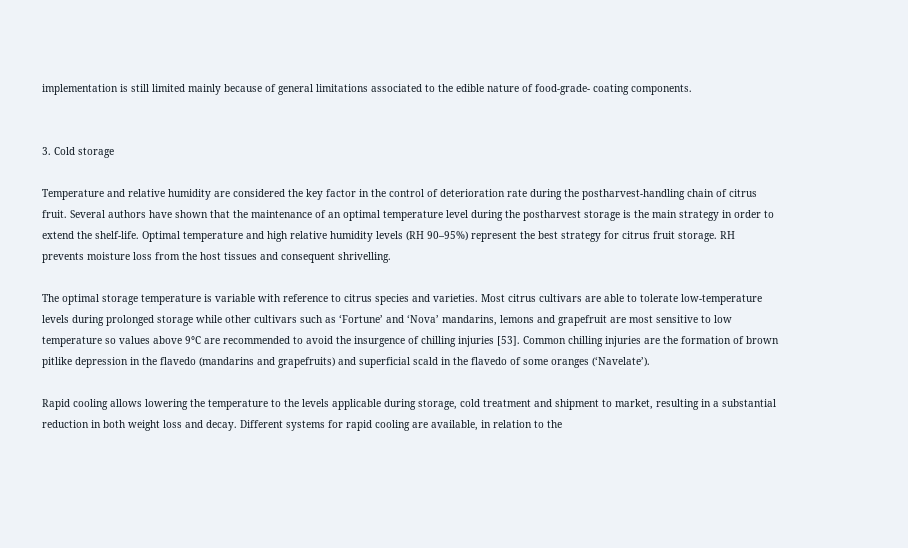implementation is still limited mainly because of general limitations associated to the edible nature of food-grade- coating components.


3. Cold storage

Temperature and relative humidity are considered the key factor in the control of deterioration rate during the postharvest-handling chain of citrus fruit. Several authors have shown that the maintenance of an optimal temperature level during the postharvest storage is the main strategy in order to extend the shelf-life. Optimal temperature and high relative humidity levels (RH 90–95%) represent the best strategy for citrus fruit storage. RH prevents moisture loss from the host tissues and consequent shrivelling.

The optimal storage temperature is variable with reference to citrus species and varieties. Most citrus cultivars are able to tolerate low-temperature levels during prolonged storage while other cultivars such as ‘Fortune’ and ‘Nova’ mandarins, lemons and grapefruit are most sensitive to low temperature so values above 9°C are recommended to avoid the insurgence of chilling injuries [53]. Common chilling injuries are the formation of brown pitlike depression in the flavedo (mandarins and grapefruits) and superficial scald in the flavedo of some oranges (‘Navelate’).

Rapid cooling allows lowering the temperature to the levels applicable during storage, cold treatment and shipment to market, resulting in a substantial reduction in both weight loss and decay. Different systems for rapid cooling are available, in relation to the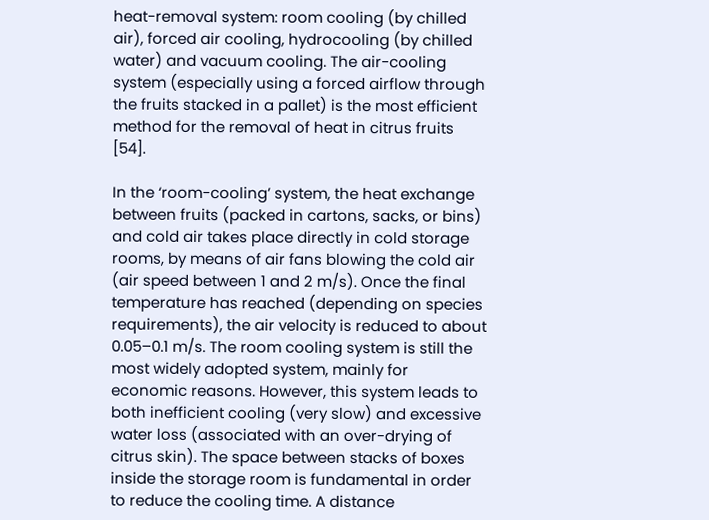heat-removal system: room cooling (by chilled air), forced air cooling, hydrocooling (by chilled water) and vacuum cooling. The air-cooling system (especially using a forced airflow through the fruits stacked in a pallet) is the most efficient method for the removal of heat in citrus fruits [54].

In the ‘room-cooling’ system, the heat exchange between fruits (packed in cartons, sacks, or bins) and cold air takes place directly in cold storage rooms, by means of air fans blowing the cold air (air speed between 1 and 2 m/s). Once the final temperature has reached (depending on species requirements), the air velocity is reduced to about 0.05–0.1 m/s. The room cooling system is still the most widely adopted system, mainly for economic reasons. However, this system leads to both inefficient cooling (very slow) and excessive water loss (associated with an over-drying of citrus skin). The space between stacks of boxes inside the storage room is fundamental in order to reduce the cooling time. A distance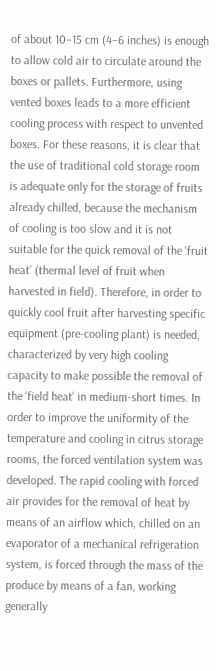of about 10–15 cm (4–6 inches) is enough to allow cold air to circulate around the boxes or pallets. Furthermore, using vented boxes leads to a more efficient cooling process with respect to unvented boxes. For these reasons, it is clear that the use of traditional cold storage room is adequate only for the storage of fruits already chilled, because the mechanism of cooling is too slow and it is not suitable for the quick removal of the ‘fruit heat’ (thermal level of fruit when harvested in field). Therefore, in order to quickly cool fruit after harvesting specific equipment (pre-cooling plant) is needed, characterized by very high cooling capacity to make possible the removal of the ‘field heat’ in medium-short times. In order to improve the uniformity of the temperature and cooling in citrus storage rooms, the forced ventilation system was developed. The rapid cooling with forced air provides for the removal of heat by means of an airflow which, chilled on an evaporator of a mechanical refrigeration system, is forced through the mass of the produce by means of a fan, working generally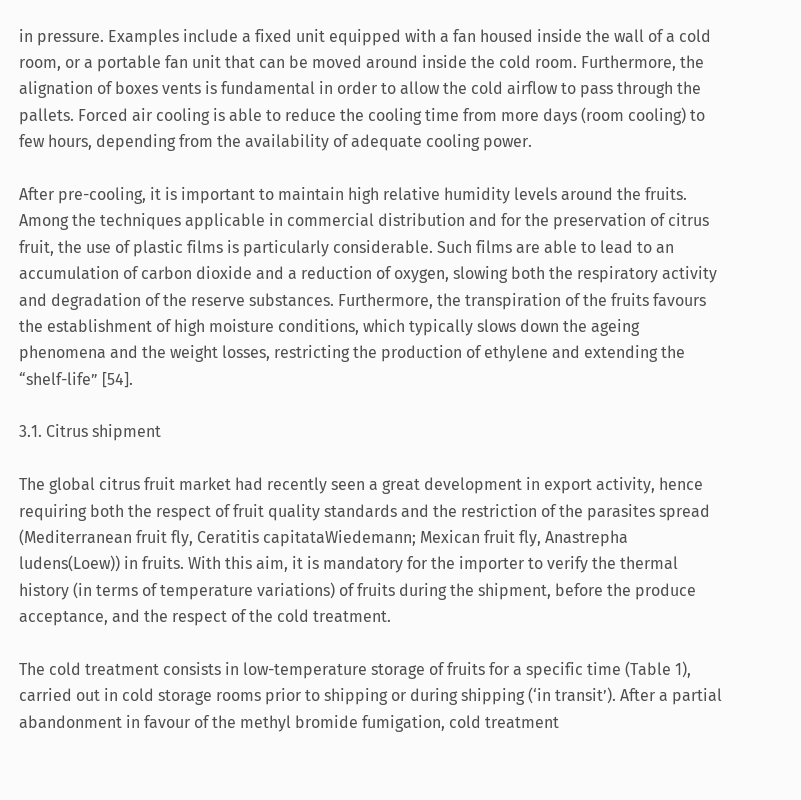in pressure. Examples include a fixed unit equipped with a fan housed inside the wall of a cold room, or a portable fan unit that can be moved around inside the cold room. Furthermore, the alignation of boxes vents is fundamental in order to allow the cold airflow to pass through the pallets. Forced air cooling is able to reduce the cooling time from more days (room cooling) to few hours, depending from the availability of adequate cooling power.

After pre-cooling, it is important to maintain high relative humidity levels around the fruits. Among the techniques applicable in commercial distribution and for the preservation of citrus fruit, the use of plastic films is particularly considerable. Such films are able to lead to an accumulation of carbon dioxide and a reduction of oxygen, slowing both the respiratory activity and degradation of the reserve substances. Furthermore, the transpiration of the fruits favours the establishment of high moisture conditions, which typically slows down the ageing phenomena and the weight losses, restricting the production of ethylene and extending the “shelf-life” [54].

3.1. Citrus shipment

The global citrus fruit market had recently seen a great development in export activity, hence requiring both the respect of fruit quality standards and the restriction of the parasites spread (Mediterranean fruit fly, Ceratitis capitataWiedemann; Mexican fruit fly, Anastrepha ludens(Loew)) in fruits. With this aim, it is mandatory for the importer to verify the thermal history (in terms of temperature variations) of fruits during the shipment, before the produce acceptance, and the respect of the cold treatment.

The cold treatment consists in low-temperature storage of fruits for a specific time (Table 1), carried out in cold storage rooms prior to shipping or during shipping (‘in transit’). After a partial abandonment in favour of the methyl bromide fumigation, cold treatment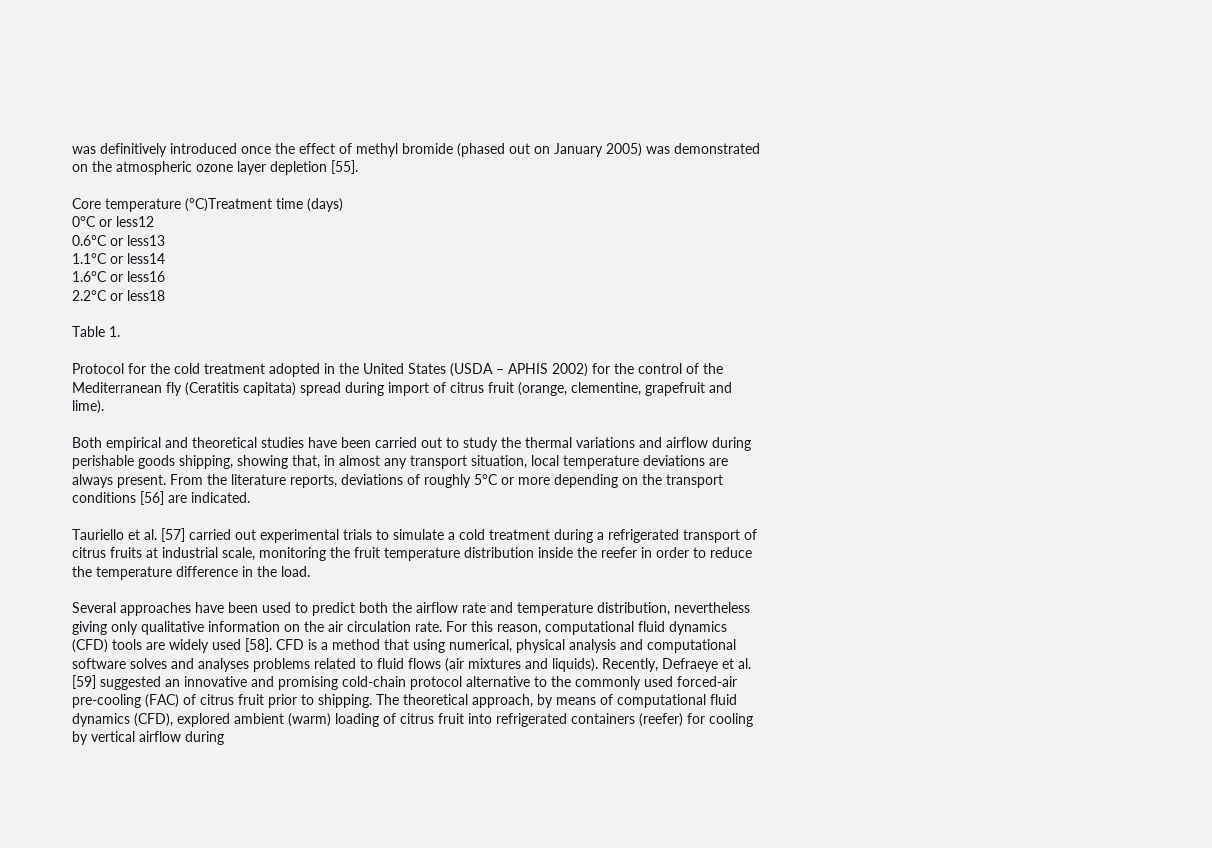was definitively introduced once the effect of methyl bromide (phased out on January 2005) was demonstrated on the atmospheric ozone layer depletion [55].

Core temperature (°C)Treatment time (days)
0°C or less12
0.6°C or less13
1.1°C or less14
1.6°C or less16
2.2°C or less18

Table 1.

Protocol for the cold treatment adopted in the United States (USDA – APHIS 2002) for the control of the Mediterranean fly (Ceratitis capitata) spread during import of citrus fruit (orange, clementine, grapefruit and lime).

Both empirical and theoretical studies have been carried out to study the thermal variations and airflow during perishable goods shipping, showing that, in almost any transport situation, local temperature deviations are always present. From the literature reports, deviations of roughly 5°C or more depending on the transport conditions [56] are indicated.

Tauriello et al. [57] carried out experimental trials to simulate a cold treatment during a refrigerated transport of citrus fruits at industrial scale, monitoring the fruit temperature distribution inside the reefer in order to reduce the temperature difference in the load.

Several approaches have been used to predict both the airflow rate and temperature distribution, nevertheless giving only qualitative information on the air circulation rate. For this reason, computational fluid dynamics (CFD) tools are widely used [58]. CFD is a method that using numerical, physical analysis and computational software solves and analyses problems related to fluid flows (air mixtures and liquids). Recently, Defraeye et al. [59] suggested an innovative and promising cold-chain protocol alternative to the commonly used forced-air pre-cooling (FAC) of citrus fruit prior to shipping. The theoretical approach, by means of computational fluid dynamics (CFD), explored ambient (warm) loading of citrus fruit into refrigerated containers (reefer) for cooling by vertical airflow during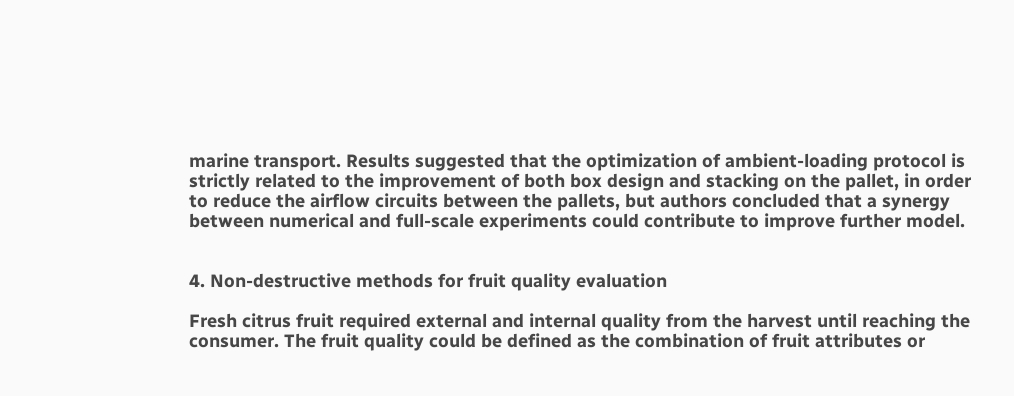marine transport. Results suggested that the optimization of ambient-loading protocol is strictly related to the improvement of both box design and stacking on the pallet, in order to reduce the airflow circuits between the pallets, but authors concluded that a synergy between numerical and full-scale experiments could contribute to improve further model.


4. Non-destructive methods for fruit quality evaluation

Fresh citrus fruit required external and internal quality from the harvest until reaching the consumer. The fruit quality could be defined as the combination of fruit attributes or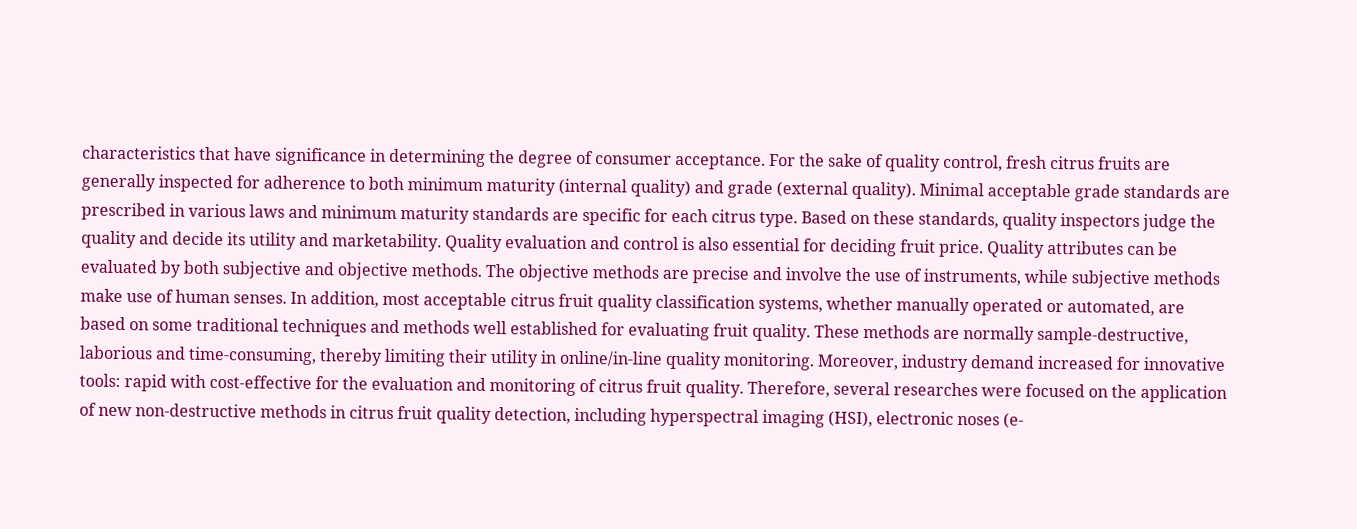characteristics that have significance in determining the degree of consumer acceptance. For the sake of quality control, fresh citrus fruits are generally inspected for adherence to both minimum maturity (internal quality) and grade (external quality). Minimal acceptable grade standards are prescribed in various laws and minimum maturity standards are specific for each citrus type. Based on these standards, quality inspectors judge the quality and decide its utility and marketability. Quality evaluation and control is also essential for deciding fruit price. Quality attributes can be evaluated by both subjective and objective methods. The objective methods are precise and involve the use of instruments, while subjective methods make use of human senses. In addition, most acceptable citrus fruit quality classification systems, whether manually operated or automated, are based on some traditional techniques and methods well established for evaluating fruit quality. These methods are normally sample-destructive, laborious and time-consuming, thereby limiting their utility in online/in-line quality monitoring. Moreover, industry demand increased for innovative tools: rapid with cost-effective for the evaluation and monitoring of citrus fruit quality. Therefore, several researches were focused on the application of new non-destructive methods in citrus fruit quality detection, including hyperspectral imaging (HSI), electronic noses (e-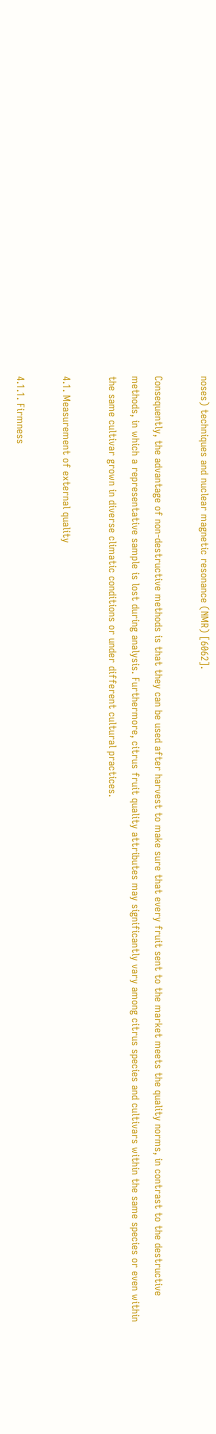noses) techniques and nuclear magnetic resonance (NMR) [6062].

Consequently, the advantage of non-destructive methods is that they can be used after harvest to make sure that every fruit sent to the market meets the quality norms, in contrast to the destructive methods, in which a representative sample is lost during analysis. Furthermore, citrus fruit quality attributes may significantly vary among citrus species and cultivars within the same species or even within the same cultivar grown in diverse climatic conditions or under different cultural practices.

4.1. Measurement of external quality

4.1.1. Firmness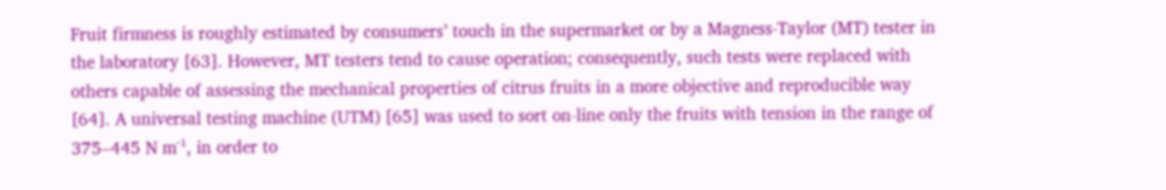Fruit firmness is roughly estimated by consumers’ touch in the supermarket or by a Magness-Taylor (MT) tester in the laboratory [63]. However, MT testers tend to cause operation; consequently, such tests were replaced with others capable of assessing the mechanical properties of citrus fruits in a more objective and reproducible way [64]. A universal testing machine (UTM) [65] was used to sort on-line only the fruits with tension in the range of 375–445 N m⁻¹, in order to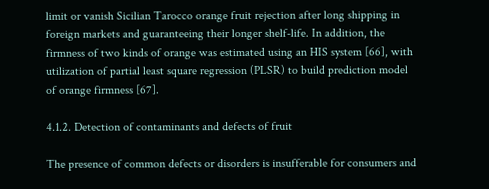limit or vanish Sicilian Tarocco orange fruit rejection after long shipping in foreign markets and guaranteeing their longer shelf-life. In addition, the firmness of two kinds of orange was estimated using an HIS system [66], with utilization of partial least square regression (PLSR) to build prediction model of orange firmness [67].

4.1.2. Detection of contaminants and defects of fruit

The presence of common defects or disorders is insufferable for consumers and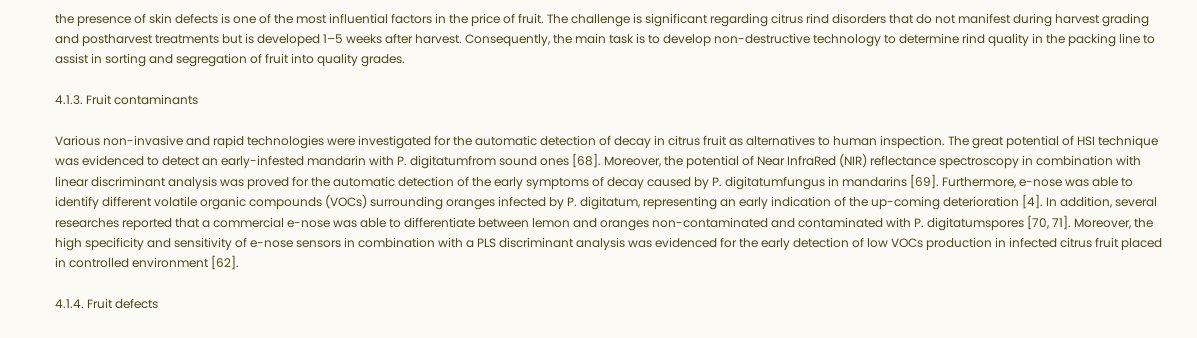the presence of skin defects is one of the most influential factors in the price of fruit. The challenge is significant regarding citrus rind disorders that do not manifest during harvest grading and postharvest treatments but is developed 1–5 weeks after harvest. Consequently, the main task is to develop non-destructive technology to determine rind quality in the packing line to assist in sorting and segregation of fruit into quality grades.

4.1.3. Fruit contaminants

Various non-invasive and rapid technologies were investigated for the automatic detection of decay in citrus fruit as alternatives to human inspection. The great potential of HSI technique was evidenced to detect an early-infested mandarin with P. digitatumfrom sound ones [68]. Moreover, the potential of Near InfraRed (NIR) reflectance spectroscopy in combination with linear discriminant analysis was proved for the automatic detection of the early symptoms of decay caused by P. digitatumfungus in mandarins [69]. Furthermore, e-nose was able to identify different volatile organic compounds (VOCs) surrounding oranges infected by P. digitatum, representing an early indication of the up-coming deterioration [4]. In addition, several researches reported that a commercial e-nose was able to differentiate between lemon and oranges non-contaminated and contaminated with P. digitatumspores [70, 71]. Moreover, the high specificity and sensitivity of e-nose sensors in combination with a PLS discriminant analysis was evidenced for the early detection of low VOCs production in infected citrus fruit placed in controlled environment [62].

4.1.4. Fruit defects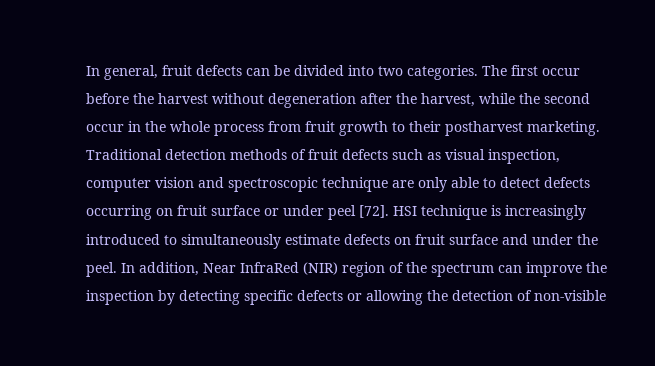In general, fruit defects can be divided into two categories. The first occur before the harvest without degeneration after the harvest, while the second occur in the whole process from fruit growth to their postharvest marketing. Traditional detection methods of fruit defects such as visual inspection, computer vision and spectroscopic technique are only able to detect defects occurring on fruit surface or under peel [72]. HSI technique is increasingly introduced to simultaneously estimate defects on fruit surface and under the peel. In addition, Near InfraRed (NIR) region of the spectrum can improve the inspection by detecting specific defects or allowing the detection of non-visible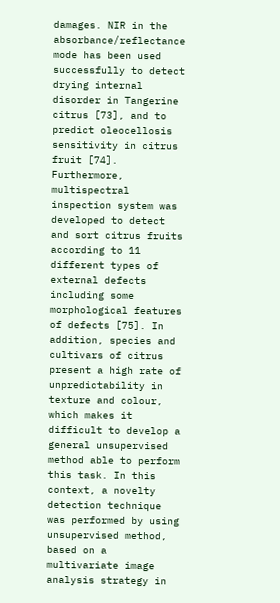damages. NIR in the absorbance/reflectance mode has been used successfully to detect drying internal disorder in Tangerine citrus [73], and to predict oleocellosis sensitivity in citrus fruit [74]. Furthermore, multispectral inspection system was developed to detect and sort citrus fruits according to 11 different types of external defects including some morphological features of defects [75]. In addition, species and cultivars of citrus present a high rate of unpredictability in texture and colour, which makes it difficult to develop a general unsupervised method able to perform this task. In this context, a novelty detection technique was performed by using unsupervised method, based on a multivariate image analysis strategy in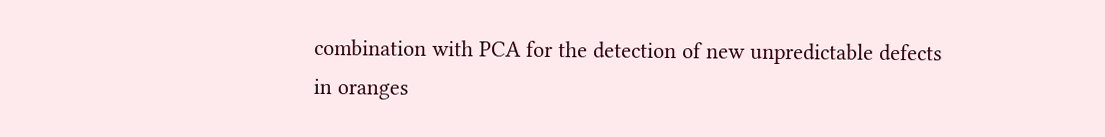combination with PCA for the detection of new unpredictable defects in oranges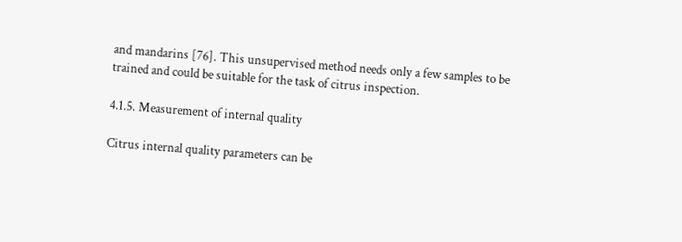and mandarins [76]. This unsupervised method needs only a few samples to be trained and could be suitable for the task of citrus inspection.

4.1.5. Measurement of internal quality

Citrus internal quality parameters can be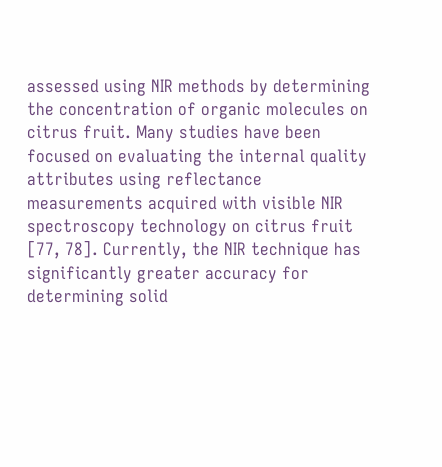assessed using NIR methods by determining the concentration of organic molecules on citrus fruit. Many studies have been focused on evaluating the internal quality attributes using reflectance measurements acquired with visible NIR spectroscopy technology on citrus fruit [77, 78]. Currently, the NIR technique has significantly greater accuracy for determining solid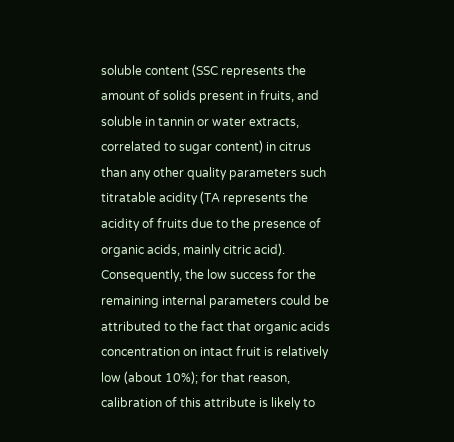soluble content (SSC represents the amount of solids present in fruits, and soluble in tannin or water extracts, correlated to sugar content) in citrus than any other quality parameters such titratable acidity (TA represents the acidity of fruits due to the presence of organic acids, mainly citric acid). Consequently, the low success for the remaining internal parameters could be attributed to the fact that organic acids concentration on intact fruit is relatively low (about 10%); for that reason, calibration of this attribute is likely to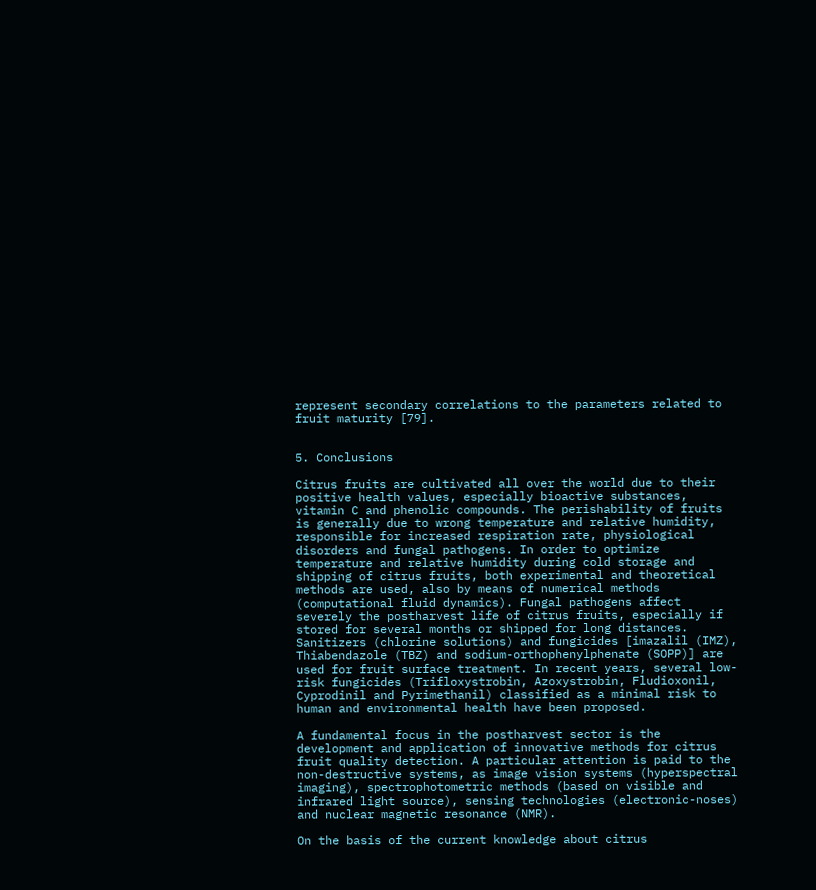represent secondary correlations to the parameters related to fruit maturity [79].


5. Conclusions

Citrus fruits are cultivated all over the world due to their positive health values, especially bioactive substances, vitamin C and phenolic compounds. The perishability of fruits is generally due to wrong temperature and relative humidity, responsible for increased respiration rate, physiological disorders and fungal pathogens. In order to optimize temperature and relative humidity during cold storage and shipping of citrus fruits, both experimental and theoretical methods are used, also by means of numerical methods (computational fluid dynamics). Fungal pathogens affect severely the postharvest life of citrus fruits, especially if stored for several months or shipped for long distances. Sanitizers (chlorine solutions) and fungicides [imazalil (IMZ), Thiabendazole (TBZ) and sodium-orthophenylphenate (SOPP)] are used for fruit surface treatment. In recent years, several low-risk fungicides (Trifloxystrobin, Azoxystrobin, Fludioxonil, Cyprodinil and Pyrimethanil) classified as a minimal risk to human and environmental health have been proposed.

A fundamental focus in the postharvest sector is the development and application of innovative methods for citrus fruit quality detection. A particular attention is paid to the non-destructive systems, as image vision systems (hyperspectral imaging), spectrophotometric methods (based on visible and infrared light source), sensing technologies (electronic-noses) and nuclear magnetic resonance (NMR).

On the basis of the current knowledge about citrus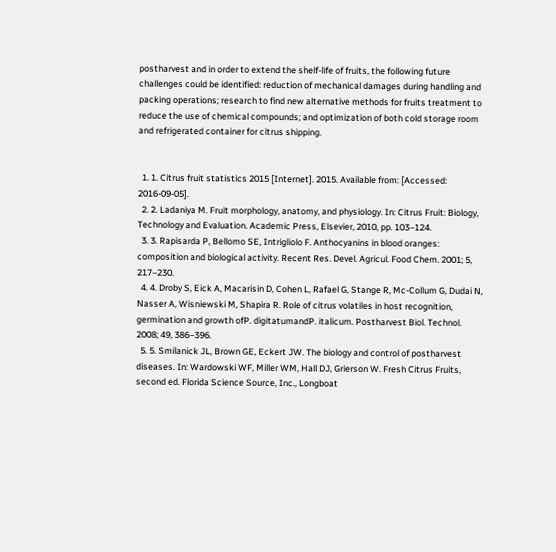postharvest and in order to extend the shelf-life of fruits, the following future challenges could be identified: reduction of mechanical damages during handling and packing operations; research to find new alternative methods for fruits treatment to reduce the use of chemical compounds; and optimization of both cold storage room and refrigerated container for citrus shipping.


  1. 1. Citrus fruit statistics 2015 [Internet]. 2015. Available from: [Accessed: 2016-09-05].
  2. 2. Ladaniya M. Fruit morphology, anatomy, and physiology. In: Citrus Fruit: Biology, Technology and Evaluation. Academic Press, Elsevier, 2010, pp. 103–124.
  3. 3. Rapisarda P, Bellomo SE, Intrigliolo F. Anthocyanins in blood oranges: composition and biological activity. Recent Res. Devel. Agricul. Food Chem. 2001; 5, 217–230.
  4. 4. Droby S, Eick A, Macarisin D, Cohen L, Rafael G, Stange R, Mc-Collum G, Dudai N, Nasser A, Wisniewski M, Shapira R. Role of citrus volatiles in host recognition, germination and growth ofP. digitatumandP. italicum. Postharvest Biol. Technol. 2008; 49, 386–396.
  5. 5. Smilanick JL, Brown GE, Eckert JW. The biology and control of postharvest diseases. In: Wardowski WF, Miller WM, Hall DJ, Grierson W. Fresh Citrus Fruits, second ed. Florida Science Source, Inc., Longboat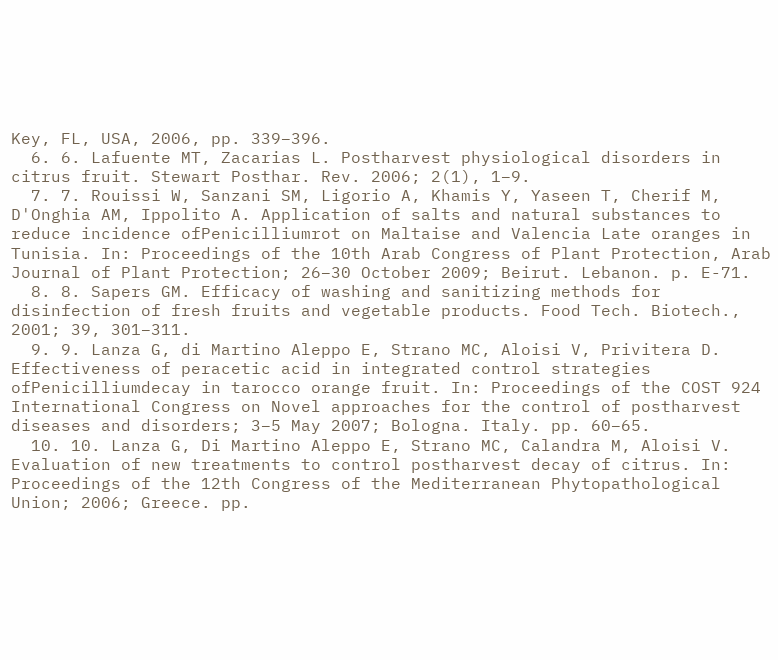Key, FL, USA, 2006, pp. 339–396.
  6. 6. Lafuente MT, Zacarias L. Postharvest physiological disorders in citrus fruit. Stewart Posthar. Rev. 2006; 2(1), 1–9.
  7. 7. Rouissi W, Sanzani SM, Ligorio A, Khamis Y, Yaseen T, Cherif M, D'Onghia AM, Ippolito A. Application of salts and natural substances to reduce incidence ofPenicilliumrot on Maltaise and Valencia Late oranges in Tunisia. In: Proceedings of the 10th Arab Congress of Plant Protection, Arab Journal of Plant Protection; 26–30 October 2009; Beirut. Lebanon. p. E-71.
  8. 8. Sapers GM. Efficacy of washing and sanitizing methods for disinfection of fresh fruits and vegetable products. Food Tech. Biotech., 2001; 39, 301–311.
  9. 9. Lanza G, di Martino Aleppo E, Strano MC, Aloisi V, Privitera D. Effectiveness of peracetic acid in integrated control strategies ofPenicilliumdecay in tarocco orange fruit. In: Proceedings of the COST 924 International Congress on Novel approaches for the control of postharvest diseases and disorders; 3–5 May 2007; Bologna. Italy. pp. 60–65.
  10. 10. Lanza G, Di Martino Aleppo E, Strano MC, Calandra M, Aloisi V. Evaluation of new treatments to control postharvest decay of citrus. In: Proceedings of the 12th Congress of the Mediterranean Phytopathological Union; 2006; Greece. pp.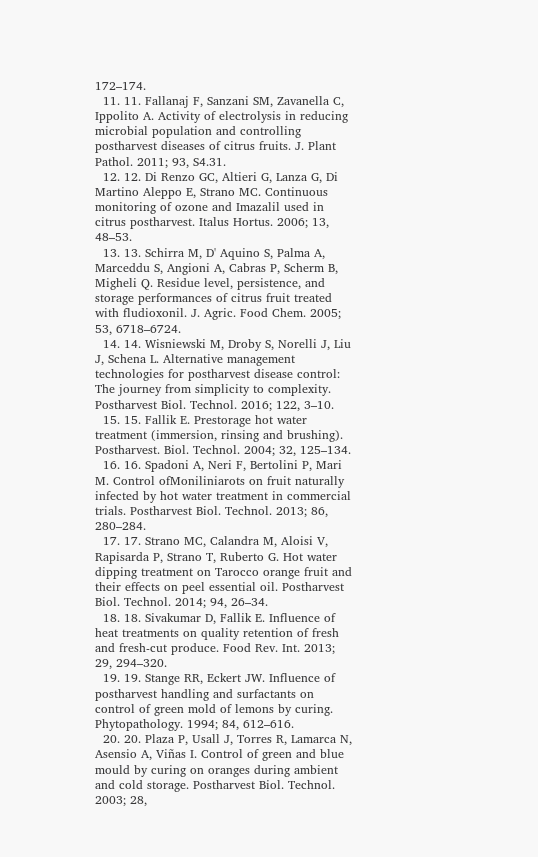172–174.
  11. 11. Fallanaj F, Sanzani SM, Zavanella C, Ippolito A. Activity of electrolysis in reducing microbial population and controlling postharvest diseases of citrus fruits. J. Plant Pathol. 2011; 93, S4.31.
  12. 12. Di Renzo GC, Altieri G, Lanza G, Di Martino Aleppo E, Strano MC. Continuous monitoring of ozone and Imazalil used in citrus postharvest. Italus Hortus. 2006; 13, 48–53.
  13. 13. Schirra M, D' Aquino S, Palma A, Marceddu S, Angioni A, Cabras P, Scherm B, Migheli Q. Residue level, persistence, and storage performances of citrus fruit treated with fludioxonil. J. Agric. Food Chem. 2005; 53, 6718–6724.
  14. 14. Wisniewski M, Droby S, Norelli J, Liu J, Schena L. Alternative management technologies for postharvest disease control: The journey from simplicity to complexity. Postharvest Biol. Technol. 2016; 122, 3–10.
  15. 15. Fallik E. Prestorage hot water treatment (immersion, rinsing and brushing). Postharvest. Biol. Technol. 2004; 32, 125–134.
  16. 16. Spadoni A, Neri F, Bertolini P, Mari M. Control ofMoniliniarots on fruit naturally infected by hot water treatment in commercial trials. Postharvest Biol. Technol. 2013; 86, 280–284.
  17. 17. Strano MC, Calandra M, Aloisi V, Rapisarda P, Strano T, Ruberto G. Hot water dipping treatment on Tarocco orange fruit and their effects on peel essential oil. Postharvest Biol. Technol. 2014; 94, 26–34.
  18. 18. Sivakumar D, Fallik E. Influence of heat treatments on quality retention of fresh and fresh-cut produce. Food Rev. Int. 2013; 29, 294–320.
  19. 19. Stange RR, Eckert JW. Influence of postharvest handling and surfactants on control of green mold of lemons by curing. Phytopathology. 1994; 84, 612–616.
  20. 20. Plaza P, Usall J, Torres R, Lamarca N, Asensio A, Viñas I. Control of green and blue mould by curing on oranges during ambient and cold storage. Postharvest Biol. Technol. 2003; 28,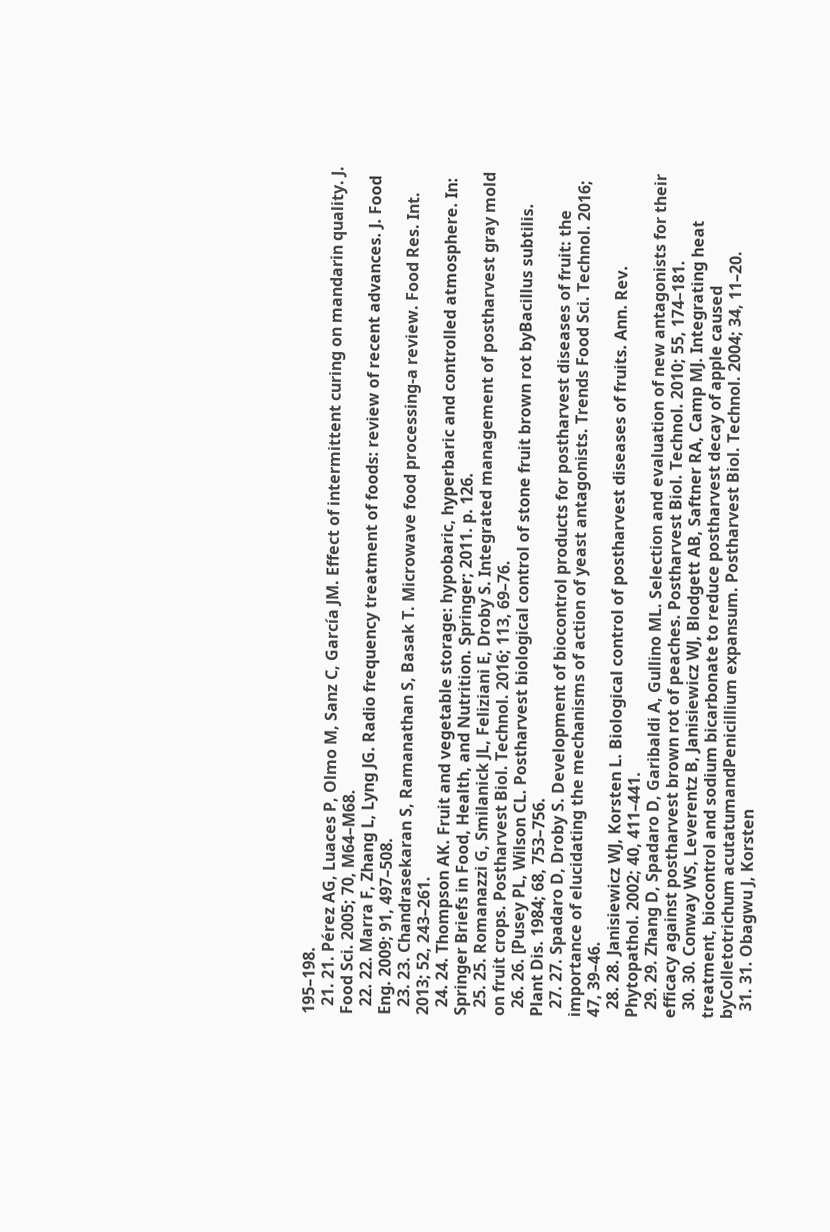195–198.
  21. 21. Pérez AG, Luaces P, Olmo M, Sanz C, García JM. Effect of intermittent curing on mandarin quality. J. Food Sci. 2005; 70, M64–M68.
  22. 22. Marra F, Zhang L, Lyng JG. Radio frequency treatment of foods: review of recent advances. J. Food Eng. 2009; 91, 497–508.
  23. 23. Chandrasekaran S, Ramanathan S, Basak T. Microwave food processing-a review. Food Res. Int. 2013; 52, 243–261.
  24. 24. Thompson AK. Fruit and vegetable storage: hypobaric, hyperbaric and controlled atmosphere. In: Springer Briefs in Food, Health, and Nutrition. Springer; 2011. p. 126.
  25. 25. Romanazzi G, Smilanick JL, Feliziani E, Droby S. Integrated management of postharvest gray mold on fruit crops. Postharvest Biol. Technol. 2016; 113, 69–76.
  26. 26. [Pusey PL, Wilson CL. Postharvest biological control of stone fruit brown rot byBacillus subtilis. Plant Dis. 1984; 68, 753–756.
  27. 27. Spadaro D, Droby S. Development of biocontrol products for postharvest diseases of fruit: the importance of elucidating the mechanisms of action of yeast antagonists. Trends Food Sci. Technol. 2016; 47, 39–46.
  28. 28. Janisiewicz WJ, Korsten L. Biological control of postharvest diseases of fruits. Ann. Rev. Phytopathol. 2002; 40, 411–441.
  29. 29. Zhang D, Spadaro D, Garibaldi A, Gullino ML. Selection and evaluation of new antagonists for their efficacy against postharvest brown rot of peaches. Postharvest Biol. Technol. 2010; 55, 174–181.
  30. 30. Conway WS, Leverentz B, Janisiewicz WJ, Blodgett AB, Saftner RA, Camp MJ. Integrating heat treatment, biocontrol and sodium bicarbonate to reduce postharvest decay of apple caused byColletotrichum acutatumandPenicillium expansum. Postharvest Biol. Technol. 2004; 34, 11–20.
  31. 31. Obagwu J, Korsten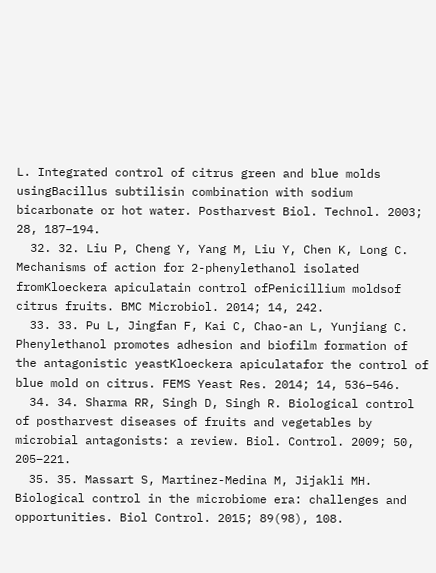L. Integrated control of citrus green and blue molds usingBacillus subtilisin combination with sodium bicarbonate or hot water. Postharvest Biol. Technol. 2003; 28, 187–194.
  32. 32. Liu P, Cheng Y, Yang M, Liu Y, Chen K, Long C. Mechanisms of action for 2-phenylethanol isolated fromKloeckera apiculatain control ofPenicillium moldsof citrus fruits. BMC Microbiol. 2014; 14, 242.
  33. 33. Pu L, Jingfan F, Kai C, Chao-an L, Yunjiang C. Phenylethanol promotes adhesion and biofilm formation of the antagonistic yeastKloeckera apiculatafor the control of blue mold on citrus. FEMS Yeast Res. 2014; 14, 536–546.
  34. 34. Sharma RR, Singh D, Singh R. Biological control of postharvest diseases of fruits and vegetables by microbial antagonists: a review. Biol. Control. 2009; 50, 205–221.
  35. 35. Massart S, Martinez-Medina M, Jijakli MH. Biological control in the microbiome era: challenges and opportunities. Biol Control. 2015; 89(98), 108.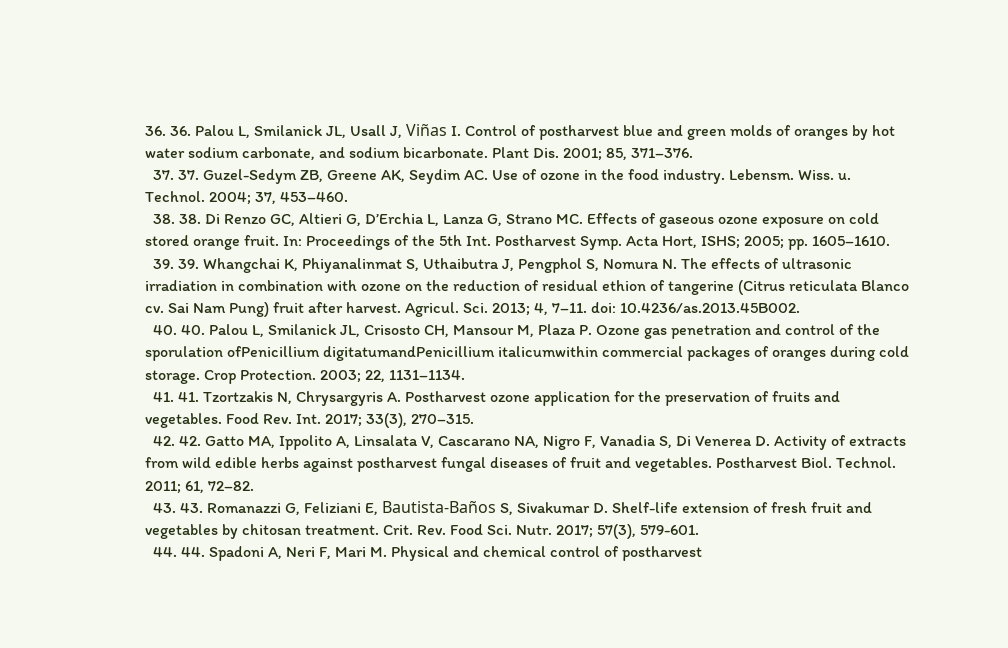36. 36. Palou L, Smilanick JL, Usall J, Viñas I. Control of postharvest blue and green molds of oranges by hot water sodium carbonate, and sodium bicarbonate. Plant Dis. 2001; 85, 371–376.
  37. 37. Guzel-Sedym ZB, Greene AK, Seydim AC. Use of ozone in the food industry. Lebensm. Wiss. u. Technol. 2004; 37, 453–460.
  38. 38. Di Renzo GC, Altieri G, D’Erchia L, Lanza G, Strano MC. Effects of gaseous ozone exposure on cold stored orange fruit. In: Proceedings of the 5th Int. Postharvest Symp. Acta Hort, ISHS; 2005; pp. 1605–1610.
  39. 39. Whangchai K, Phiyanalinmat S, Uthaibutra J, Pengphol S, Nomura N. The effects of ultrasonic irradiation in combination with ozone on the reduction of residual ethion of tangerine (Citrus reticulata Blanco cv. Sai Nam Pung) fruit after harvest. Agricul. Sci. 2013; 4, 7–11. doi: 10.4236/as.2013.45B002.
  40. 40. Palou L, Smilanick JL, Crisosto CH, Mansour M, Plaza P. Ozone gas penetration and control of the sporulation ofPenicillium digitatumandPenicillium italicumwithin commercial packages of oranges during cold storage. Crop Protection. 2003; 22, 1131–1134.
  41. 41. Tzortzakis N, Chrysargyris A. Postharvest ozone application for the preservation of fruits and vegetables. Food Rev. Int. 2017; 33(3), 270–315.
  42. 42. Gatto MA, Ippolito A, Linsalata V, Cascarano NA, Nigro F, Vanadia S, Di Venerea D. Activity of extracts from wild edible herbs against postharvest fungal diseases of fruit and vegetables. Postharvest Biol. Technol. 2011; 61, 72–82.
  43. 43. Romanazzi G, Feliziani E, Bautista-Baños S, Sivakumar D. Shelf-life extension of fresh fruit and vegetables by chitosan treatment. Crit. Rev. Food Sci. Nutr. 2017; 57(3), 579-601.
  44. 44. Spadoni A, Neri F, Mari M. Physical and chemical control of postharvest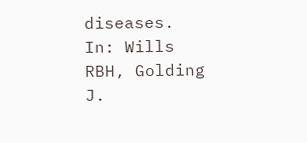diseases. In: Wills RBH, Golding J.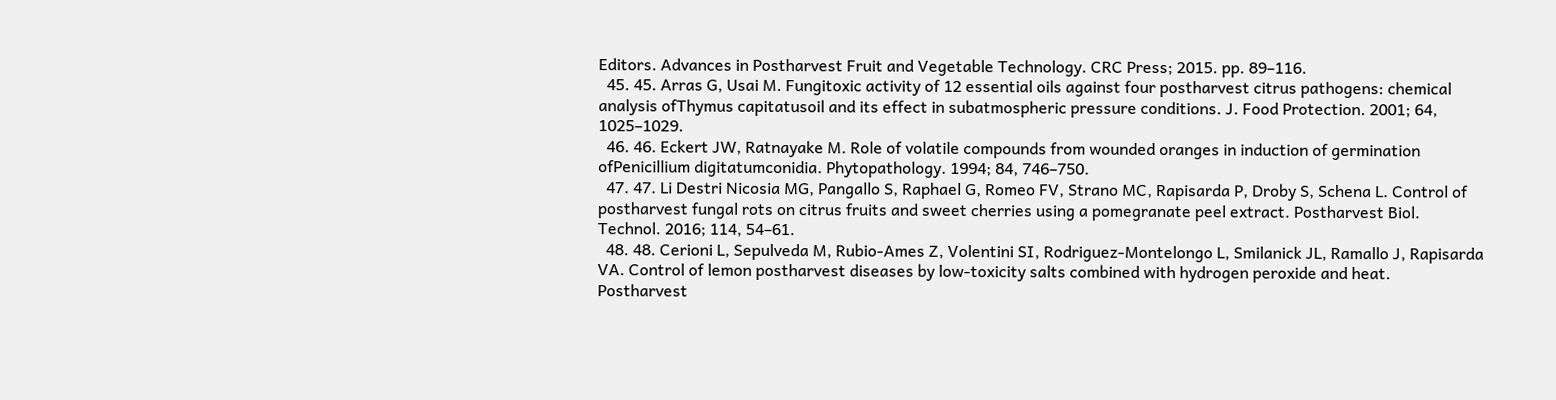Editors. Advances in Postharvest Fruit and Vegetable Technology. CRC Press; 2015. pp. 89–116.
  45. 45. Arras G, Usai M. Fungitoxic activity of 12 essential oils against four postharvest citrus pathogens: chemical analysis ofThymus capitatusoil and its effect in subatmospheric pressure conditions. J. Food Protection. 2001; 64, 1025–1029.
  46. 46. Eckert JW, Ratnayake M. Role of volatile compounds from wounded oranges in induction of germination ofPenicillium digitatumconidia. Phytopathology. 1994; 84, 746–750.
  47. 47. Li Destri Nicosia MG, Pangallo S, Raphael G, Romeo FV, Strano MC, Rapisarda P, Droby S, Schena L. Control of postharvest fungal rots on citrus fruits and sweet cherries using a pomegranate peel extract. Postharvest Biol. Technol. 2016; 114, 54–61.
  48. 48. Cerioni L, Sepulveda M, Rubio-Ames Z, Volentini SI, Rodriguez-Montelongo L, Smilanick JL, Ramallo J, Rapisarda VA. Control of lemon postharvest diseases by low-toxicity salts combined with hydrogen peroxide and heat. Postharvest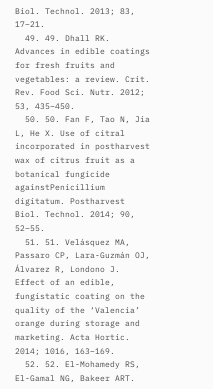Biol. Technol. 2013; 83, 17–21.
  49. 49. Dhall RK. Advances in edible coatings for fresh fruits and vegetables: a review. Crit. Rev. Food Sci. Nutr. 2012; 53, 435–450.
  50. 50. Fan F, Tao N, Jia L, He X. Use of citral incorporated in postharvest wax of citrus fruit as a botanical fungicide againstPenicillium digitatum. Postharvest Biol. Technol. 2014; 90, 52–55.
  51. 51. Velásquez MA, Passaro CP, Lara-Guzmán OJ, Álvarez R, Londono J. Effect of an edible, fungistatic coating on the quality of the ‘Valencia’ orange during storage and marketing. Acta Hortic. 2014; 1016, 163–169.
  52. 52. El-Mohamedy RS, El-Gamal NG, Bakeer ART.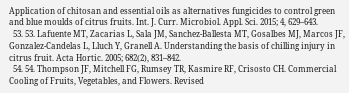Application of chitosan and essential oils as alternatives fungicides to control green and blue moulds of citrus fruits. Int. J. Curr. Microbiol. Appl. Sci. 2015; 4, 629–643.
  53. 53. Lafuente MT, Zacarias L, Sala JM, Sanchez-Ballesta MT, Gosalbes MJ, Marcos JF, Gonzalez-Candelas L, Lluch Y, Granell A. Understanding the basis of chilling injury in citrus fruit. Acta Hortic. 2005; 682(2), 831–842.
  54. 54. Thompson JF, Mitchell FG, Rumsey TR, Kasmire RF, Crisosto CH. Commercial Cooling of Fruits, Vegetables, and Flowers. Revised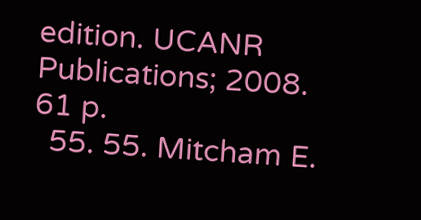edition. UCANR Publications; 2008. 61 p.
  55. 55. Mitcham E.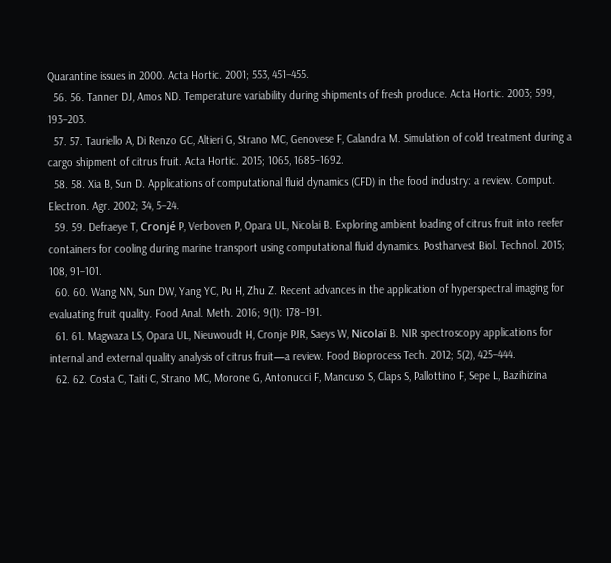Quarantine issues in 2000. Acta Hortic. 2001; 553, 451–455.
  56. 56. Tanner DJ, Amos ND. Temperature variability during shipments of fresh produce. Acta Hortic. 2003; 599, 193–203.
  57. 57. Tauriello A, Di Renzo GC, Altieri G, Strano MC, Genovese F, Calandra M. Simulation of cold treatment during a cargo shipment of citrus fruit. Acta Hortic. 2015; 1065, 1685–1692.
  58. 58. Xia B, Sun D. Applications of computational fluid dynamics (CFD) in the food industry: a review. Comput. Electron. Agr. 2002; 34, 5–24.
  59. 59. Defraeye T, Cronjé P, Verboven P, Opara UL, Nicolai B. Exploring ambient loading of citrus fruit into reefer containers for cooling during marine transport using computational fluid dynamics. Postharvest Biol. Technol. 2015; 108, 91–101.
  60. 60. Wang NN, Sun DW, Yang YC, Pu H, Zhu Z. Recent advances in the application of hyperspectral imaging for evaluating fruit quality. Food Anal. Meth. 2016; 9(1): 178–191.
  61. 61. Magwaza LS, Opara UL, Nieuwoudt H, Cronje PJR, Saeys W, Nicolaï B. NIR spectroscopy applications for internal and external quality analysis of citrus fruit—a review. Food Bioprocess Tech. 2012; 5(2), 425–444.
  62. 62. Costa C, Taiti C, Strano MC, Morone G, Antonucci F, Mancuso S, Claps S, Pallottino F, Sepe L, Bazihizina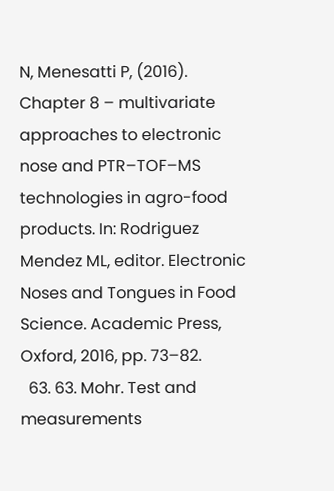N, Menesatti P, (2016). Chapter 8 – multivariate approaches to electronic nose and PTR–TOF–MS technologies in agro-food products. In: Rodriguez Mendez ML, editor. Electronic Noses and Tongues in Food Science. Academic Press, Oxford, 2016, pp. 73–82.
  63. 63. Mohr. Test and measurements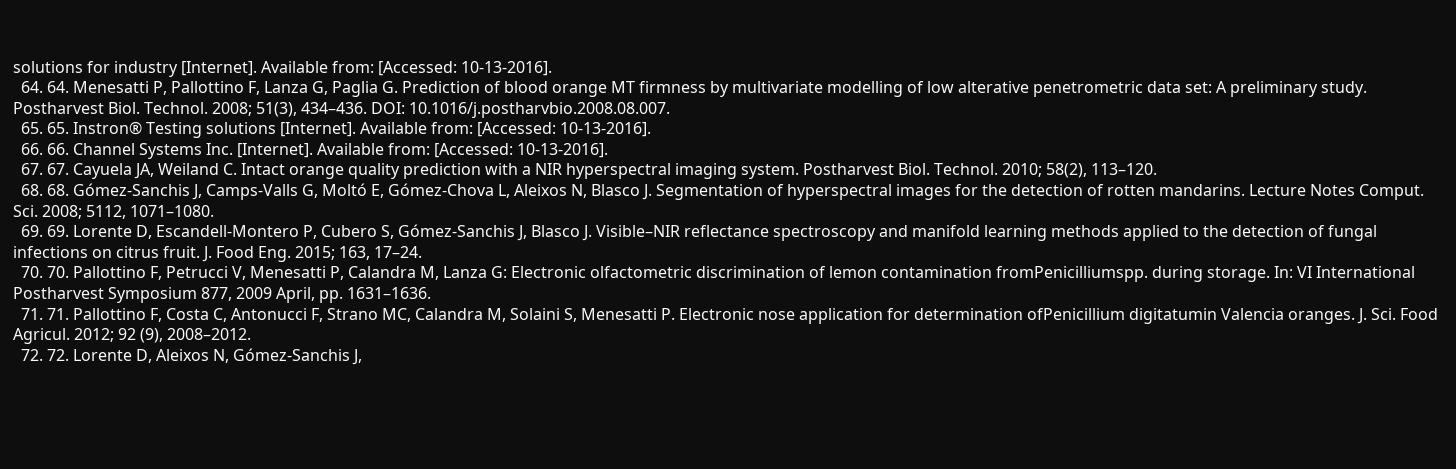solutions for industry [Internet]. Available from: [Accessed: 10-13-2016].
  64. 64. Menesatti P, Pallottino F, Lanza G, Paglia G. Prediction of blood orange MT firmness by multivariate modelling of low alterative penetrometric data set: A preliminary study. Postharvest Biol. Technol. 2008; 51(3), 434–436. DOI: 10.1016/j.postharvbio.2008.08.007.
  65. 65. Instron® Testing solutions [Internet]. Available from: [Accessed: 10-13-2016].
  66. 66. Channel Systems Inc. [Internet]. Available from: [Accessed: 10-13-2016].
  67. 67. Cayuela JA, Weiland C. Intact orange quality prediction with a NIR hyperspectral imaging system. Postharvest Biol. Technol. 2010; 58(2), 113–120.
  68. 68. Gómez-Sanchis J, Camps-Valls G, Moltó E, Gómez-Chova L, Aleixos N, Blasco J. Segmentation of hyperspectral images for the detection of rotten mandarins. Lecture Notes Comput. Sci. 2008; 5112, 1071–1080.
  69. 69. Lorente D, Escandell-Montero P, Cubero S, Gómez-Sanchis J, Blasco J. Visible–NIR reflectance spectroscopy and manifold learning methods applied to the detection of fungal infections on citrus fruit. J. Food Eng. 2015; 163, 17–24.
  70. 70. Pallottino F, Petrucci V, Menesatti P, Calandra M, Lanza G: Electronic olfactometric discrimination of lemon contamination fromPenicilliumspp. during storage. In: VI International Postharvest Symposium 877, 2009 April, pp. 1631–1636.
  71. 71. Pallottino F, Costa C, Antonucci F, Strano MC, Calandra M, Solaini S, Menesatti P. Electronic nose application for determination ofPenicillium digitatumin Valencia oranges. J. Sci. Food Agricul. 2012; 92 (9), 2008–2012.
  72. 72. Lorente D, Aleixos N, Gómez-Sanchis J,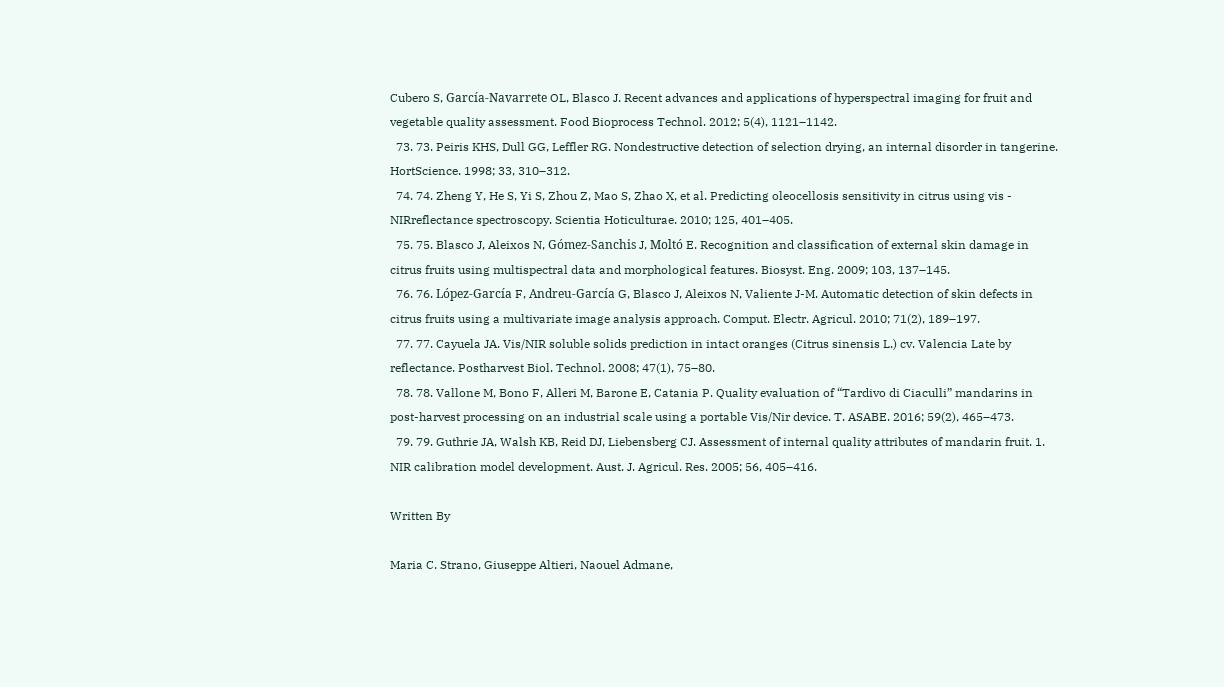Cubero S, García-Navarrete OL, Blasco J. Recent advances and applications of hyperspectral imaging for fruit and vegetable quality assessment. Food Bioprocess Technol. 2012; 5(4), 1121–1142.
  73. 73. Peiris KHS, Dull GG, Leffler RG. Nondestructive detection of selection drying, an internal disorder in tangerine. HortScience. 1998; 33, 310–312.
  74. 74. Zheng Y, He S, Yi S, Zhou Z, Mao S, Zhao X, et al. Predicting oleocellosis sensitivity in citrus using vis - NIRreflectance spectroscopy. Scientia Hoticulturae. 2010; 125, 401–405.
  75. 75. Blasco J, Aleixos N, Gómez-Sanchis J, Moltó E. Recognition and classification of external skin damage in citrus fruits using multispectral data and morphological features. Biosyst. Eng. 2009; 103, 137–145.
  76. 76. López-García F, Andreu-García G, Blasco J, Aleixos N, Valiente J-M. Automatic detection of skin defects in citrus fruits using a multivariate image analysis approach. Comput. Electr. Agricul. 2010; 71(2), 189–197.
  77. 77. Cayuela JA. Vis/NIR soluble solids prediction in intact oranges (Citrus sinensis L.) cv. Valencia Late by reflectance. Postharvest Biol. Technol. 2008; 47(1), 75–80.
  78. 78. Vallone M, Bono F, Alleri M, Barone E, Catania P. Quality evaluation of “Tardivo di Ciaculli” mandarins in post-harvest processing on an industrial scale using a portable Vis/Nir device. T. ASABE. 2016; 59(2), 465–473.
  79. 79. Guthrie JA, Walsh KB, Reid DJ, Liebensberg CJ. Assessment of internal quality attributes of mandarin fruit. 1. NIR calibration model development. Aust. J. Agricul. Res. 2005; 56, 405–416.

Written By

Maria C. Strano, Giuseppe Altieri, Naouel Admane,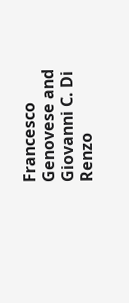Francesco Genovese and Giovanni C. Di Renzo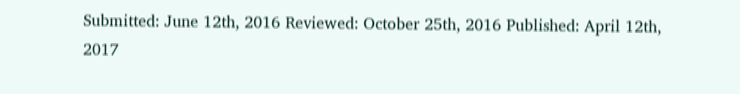Submitted: June 12th, 2016 Reviewed: October 25th, 2016 Published: April 12th, 2017